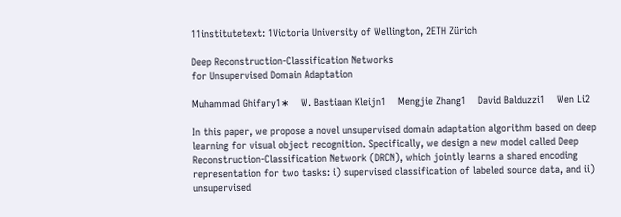11institutetext: 1Victoria University of Wellington, 2ETH Zürich

Deep Reconstruction-Classification Networks
for Unsupervised Domain Adaptation

Muhammad Ghifary1∗    W. Bastiaan Kleijn1    Mengjie Zhang1    David Balduzzi1    Wen Li2

In this paper, we propose a novel unsupervised domain adaptation algorithm based on deep learning for visual object recognition. Specifically, we design a new model called Deep Reconstruction-Classification Network (DRCN), which jointly learns a shared encoding representation for two tasks: i) supervised classification of labeled source data, and ii) unsupervised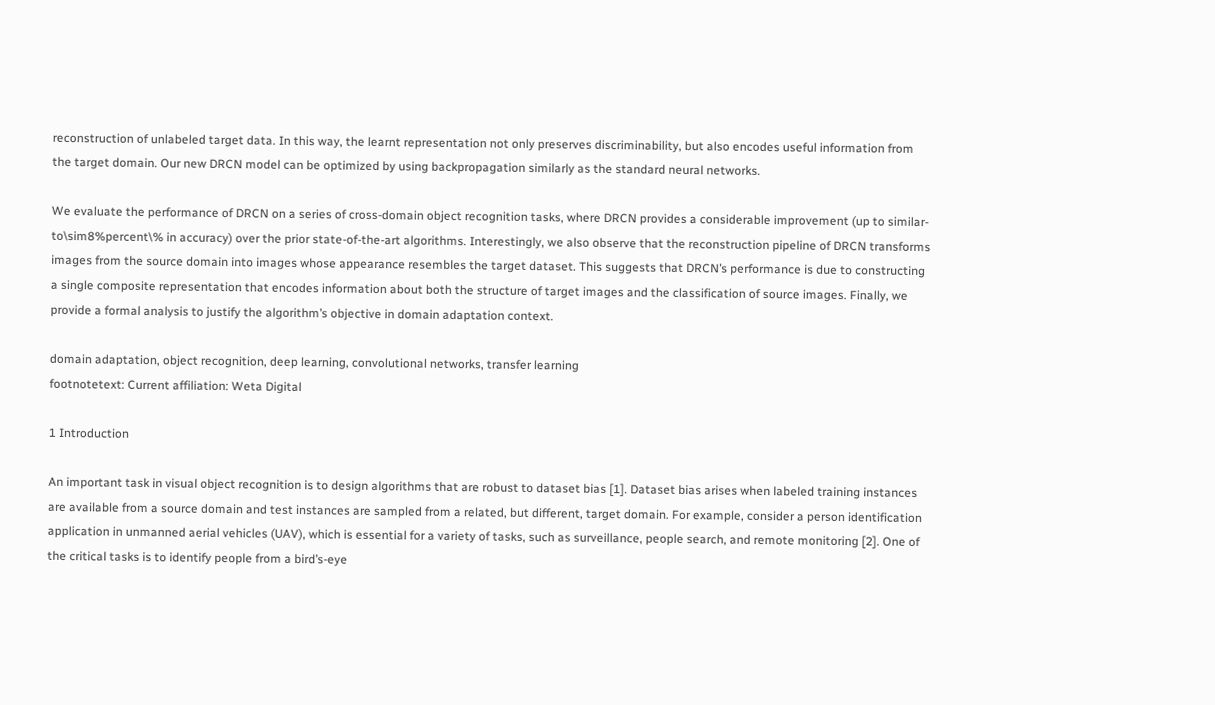reconstruction of unlabeled target data. In this way, the learnt representation not only preserves discriminability, but also encodes useful information from the target domain. Our new DRCN model can be optimized by using backpropagation similarly as the standard neural networks.

We evaluate the performance of DRCN on a series of cross-domain object recognition tasks, where DRCN provides a considerable improvement (up to similar-to\sim8%percent\% in accuracy) over the prior state-of-the-art algorithms. Interestingly, we also observe that the reconstruction pipeline of DRCN transforms images from the source domain into images whose appearance resembles the target dataset. This suggests that DRCN’s performance is due to constructing a single composite representation that encodes information about both the structure of target images and the classification of source images. Finally, we provide a formal analysis to justify the algorithm’s objective in domain adaptation context.

domain adaptation, object recognition, deep learning, convolutional networks, transfer learning
footnotetext: Current affiliation: Weta Digital

1 Introduction

An important task in visual object recognition is to design algorithms that are robust to dataset bias [1]. Dataset bias arises when labeled training instances are available from a source domain and test instances are sampled from a related, but different, target domain. For example, consider a person identification application in unmanned aerial vehicles (UAV), which is essential for a variety of tasks, such as surveillance, people search, and remote monitoring [2]. One of the critical tasks is to identify people from a bird’s-eye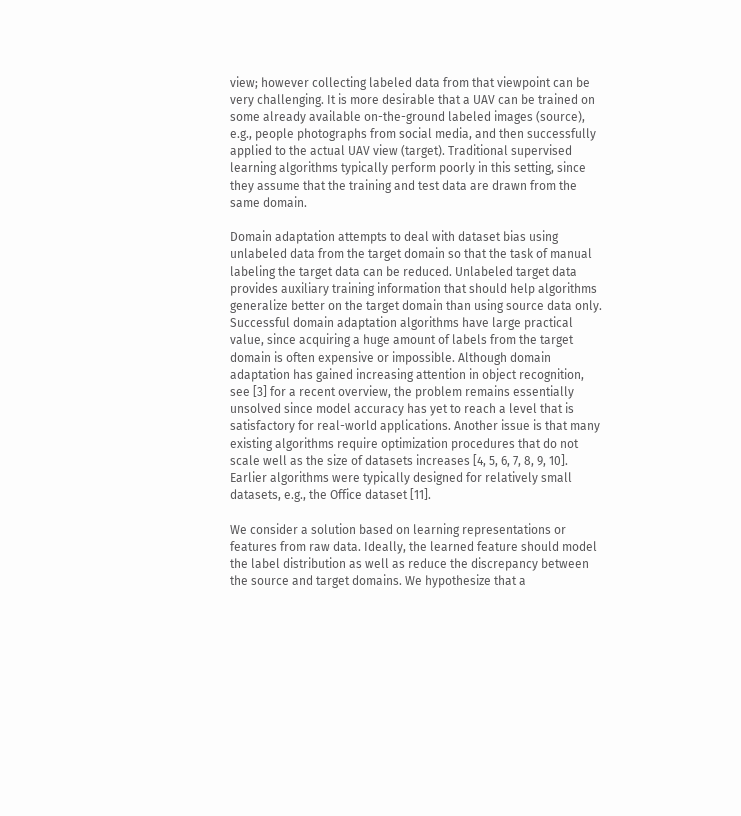view; however collecting labeled data from that viewpoint can be very challenging. It is more desirable that a UAV can be trained on some already available on-the-ground labeled images (source), e.g., people photographs from social media, and then successfully applied to the actual UAV view (target). Traditional supervised learning algorithms typically perform poorly in this setting, since they assume that the training and test data are drawn from the same domain.

Domain adaptation attempts to deal with dataset bias using unlabeled data from the target domain so that the task of manual labeling the target data can be reduced. Unlabeled target data provides auxiliary training information that should help algorithms generalize better on the target domain than using source data only. Successful domain adaptation algorithms have large practical value, since acquiring a huge amount of labels from the target domain is often expensive or impossible. Although domain adaptation has gained increasing attention in object recognition, see [3] for a recent overview, the problem remains essentially unsolved since model accuracy has yet to reach a level that is satisfactory for real-world applications. Another issue is that many existing algorithms require optimization procedures that do not scale well as the size of datasets increases [4, 5, 6, 7, 8, 9, 10]. Earlier algorithms were typically designed for relatively small datasets, e.g., the Office dataset [11].

We consider a solution based on learning representations or features from raw data. Ideally, the learned feature should model the label distribution as well as reduce the discrepancy between the source and target domains. We hypothesize that a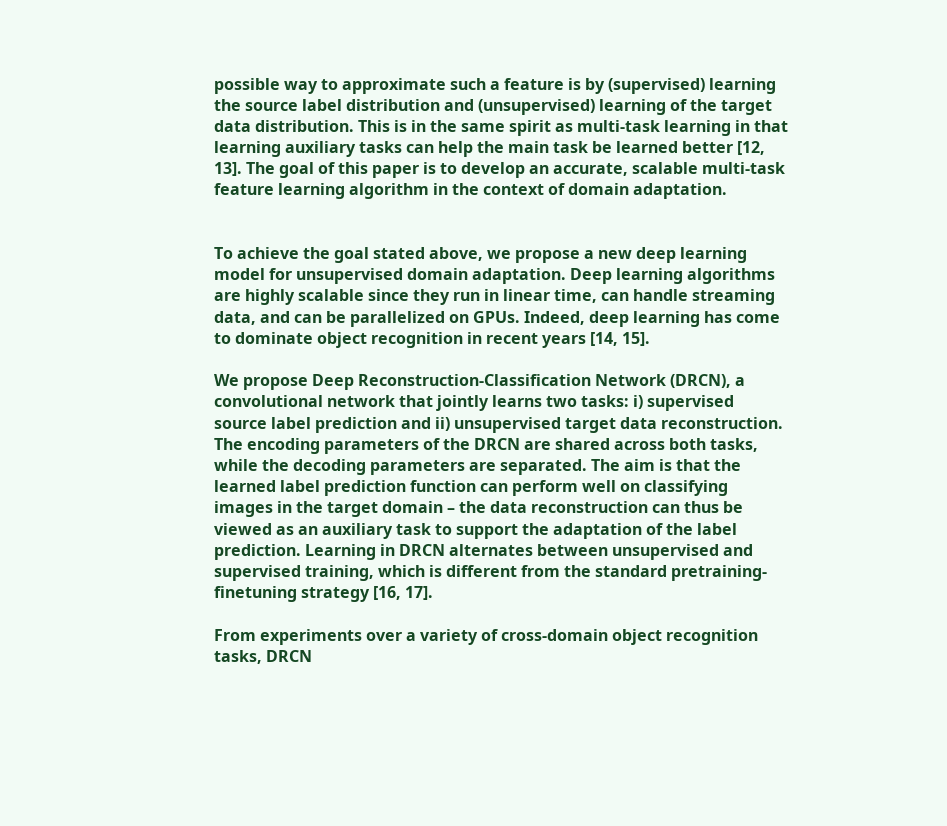possible way to approximate such a feature is by (supervised) learning the source label distribution and (unsupervised) learning of the target data distribution. This is in the same spirit as multi-task learning in that learning auxiliary tasks can help the main task be learned better [12, 13]. The goal of this paper is to develop an accurate, scalable multi-task feature learning algorithm in the context of domain adaptation.


To achieve the goal stated above, we propose a new deep learning model for unsupervised domain adaptation. Deep learning algorithms are highly scalable since they run in linear time, can handle streaming data, and can be parallelized on GPUs. Indeed, deep learning has come to dominate object recognition in recent years [14, 15].

We propose Deep Reconstruction-Classification Network (DRCN), a convolutional network that jointly learns two tasks: i) supervised source label prediction and ii) unsupervised target data reconstruction. The encoding parameters of the DRCN are shared across both tasks, while the decoding parameters are separated. The aim is that the learned label prediction function can perform well on classifying images in the target domain – the data reconstruction can thus be viewed as an auxiliary task to support the adaptation of the label prediction. Learning in DRCN alternates between unsupervised and supervised training, which is different from the standard pretraining-finetuning strategy [16, 17].

From experiments over a variety of cross-domain object recognition tasks, DRCN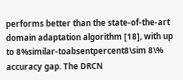performs better than the state-of-the-art domain adaptation algorithm [18], with up to 8%similar-toabsentpercent8\sim 8\% accuracy gap. The DRCN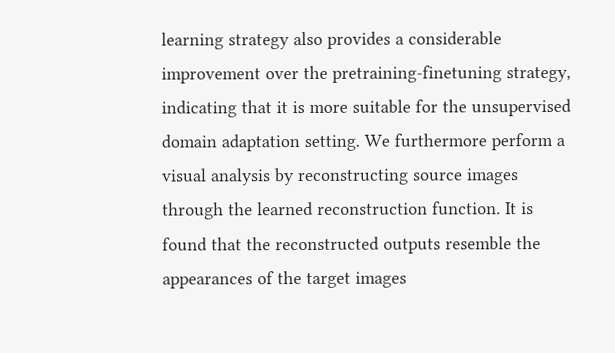learning strategy also provides a considerable improvement over the pretraining-finetuning strategy, indicating that it is more suitable for the unsupervised domain adaptation setting. We furthermore perform a visual analysis by reconstructing source images through the learned reconstruction function. It is found that the reconstructed outputs resemble the appearances of the target images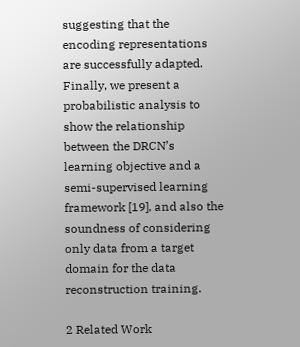suggesting that the encoding representations are successfully adapted. Finally, we present a probabilistic analysis to show the relationship between the DRCN’s learning objective and a semi-supervised learning framework [19], and also the soundness of considering only data from a target domain for the data reconstruction training.

2 Related Work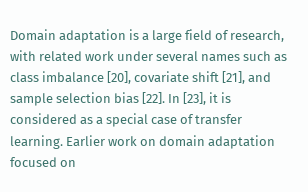Domain adaptation is a large field of research, with related work under several names such as class imbalance [20], covariate shift [21], and sample selection bias [22]. In [23], it is considered as a special case of transfer learning. Earlier work on domain adaptation focused on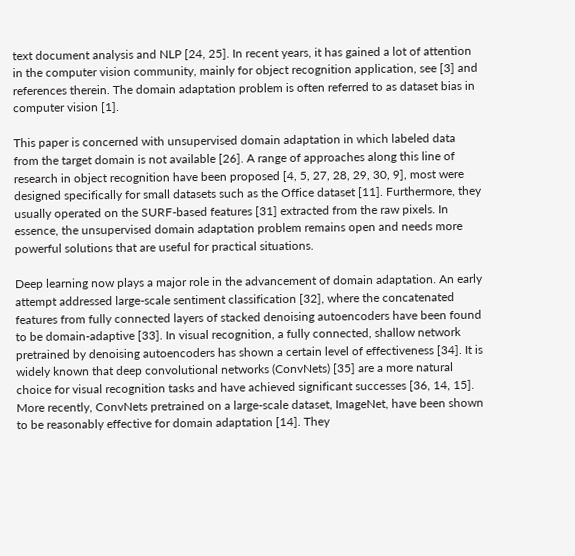text document analysis and NLP [24, 25]. In recent years, it has gained a lot of attention in the computer vision community, mainly for object recognition application, see [3] and references therein. The domain adaptation problem is often referred to as dataset bias in computer vision [1].

This paper is concerned with unsupervised domain adaptation in which labeled data from the target domain is not available [26]. A range of approaches along this line of research in object recognition have been proposed [4, 5, 27, 28, 29, 30, 9], most were designed specifically for small datasets such as the Office dataset [11]. Furthermore, they usually operated on the SURF-based features [31] extracted from the raw pixels. In essence, the unsupervised domain adaptation problem remains open and needs more powerful solutions that are useful for practical situations.

Deep learning now plays a major role in the advancement of domain adaptation. An early attempt addressed large-scale sentiment classification [32], where the concatenated features from fully connected layers of stacked denoising autoencoders have been found to be domain-adaptive [33]. In visual recognition, a fully connected, shallow network pretrained by denoising autoencoders has shown a certain level of effectiveness [34]. It is widely known that deep convolutional networks (ConvNets) [35] are a more natural choice for visual recognition tasks and have achieved significant successes [36, 14, 15]. More recently, ConvNets pretrained on a large-scale dataset, ImageNet, have been shown to be reasonably effective for domain adaptation [14]. They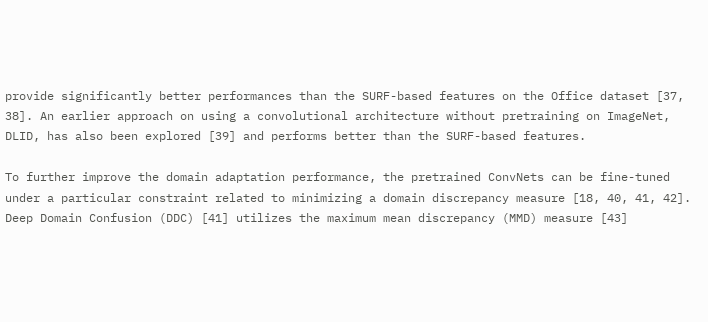provide significantly better performances than the SURF-based features on the Office dataset [37, 38]. An earlier approach on using a convolutional architecture without pretraining on ImageNet, DLID, has also been explored [39] and performs better than the SURF-based features.

To further improve the domain adaptation performance, the pretrained ConvNets can be fine-tuned under a particular constraint related to minimizing a domain discrepancy measure [18, 40, 41, 42]. Deep Domain Confusion (DDC) [41] utilizes the maximum mean discrepancy (MMD) measure [43]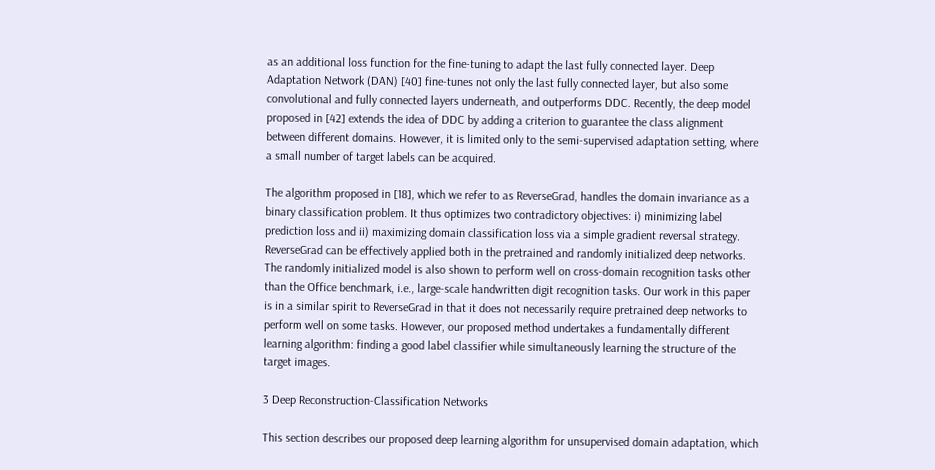as an additional loss function for the fine-tuning to adapt the last fully connected layer. Deep Adaptation Network (DAN) [40] fine-tunes not only the last fully connected layer, but also some convolutional and fully connected layers underneath, and outperforms DDC. Recently, the deep model proposed in [42] extends the idea of DDC by adding a criterion to guarantee the class alignment between different domains. However, it is limited only to the semi-supervised adaptation setting, where a small number of target labels can be acquired.

The algorithm proposed in [18], which we refer to as ReverseGrad, handles the domain invariance as a binary classification problem. It thus optimizes two contradictory objectives: i) minimizing label prediction loss and ii) maximizing domain classification loss via a simple gradient reversal strategy. ReverseGrad can be effectively applied both in the pretrained and randomly initialized deep networks. The randomly initialized model is also shown to perform well on cross-domain recognition tasks other than the Office benchmark, i.e., large-scale handwritten digit recognition tasks. Our work in this paper is in a similar spirit to ReverseGrad in that it does not necessarily require pretrained deep networks to perform well on some tasks. However, our proposed method undertakes a fundamentally different learning algorithm: finding a good label classifier while simultaneously learning the structure of the target images.

3 Deep Reconstruction-Classification Networks

This section describes our proposed deep learning algorithm for unsupervised domain adaptation, which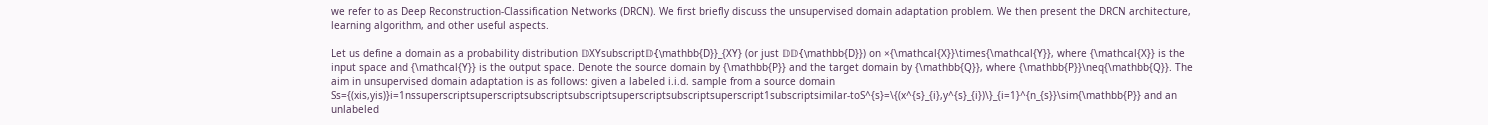we refer to as Deep Reconstruction-Classification Networks (DRCN). We first briefly discuss the unsupervised domain adaptation problem. We then present the DRCN architecture, learning algorithm, and other useful aspects.

Let us define a domain as a probability distribution 𝔻XYsubscript𝔻{\mathbb{D}}_{XY} (or just 𝔻𝔻{\mathbb{D}}) on ×{\mathcal{X}}\times{\mathcal{Y}}, where {\mathcal{X}} is the input space and {\mathcal{Y}} is the output space. Denote the source domain by {\mathbb{P}} and the target domain by {\mathbb{Q}}, where {\mathbb{P}}\neq{\mathbb{Q}}. The aim in unsupervised domain adaptation is as follows: given a labeled i.i.d. sample from a source domain Ss={(xis,yis)}i=1nssuperscriptsuperscriptsubscriptsubscriptsuperscriptsubscriptsuperscript1subscriptsimilar-toS^{s}=\{(x^{s}_{i},y^{s}_{i})\}_{i=1}^{n_{s}}\sim{\mathbb{P}} and an unlabeled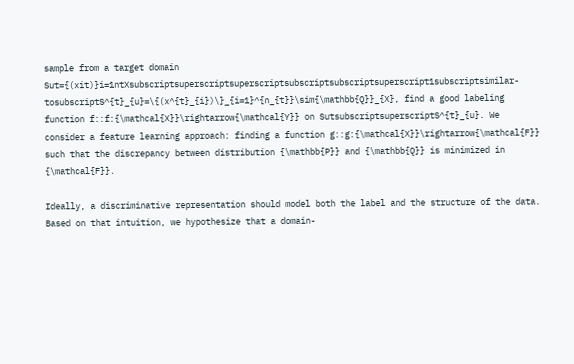sample from a target domain Sut={(xit)}i=1ntXsubscriptsuperscriptsuperscriptsubscriptsubscriptsuperscript1subscriptsimilar-tosubscriptS^{t}_{u}=\{(x^{t}_{i})\}_{i=1}^{n_{t}}\sim{\mathbb{Q}}_{X}, find a good labeling function f::f:{\mathcal{X}}\rightarrow{\mathcal{Y}} on SutsubscriptsuperscriptS^{t}_{u}. We consider a feature learning approach: finding a function g::g:{\mathcal{X}}\rightarrow{\mathcal{F}} such that the discrepancy between distribution {\mathbb{P}} and {\mathbb{Q}} is minimized in {\mathcal{F}}.

Ideally, a discriminative representation should model both the label and the structure of the data. Based on that intuition, we hypothesize that a domain-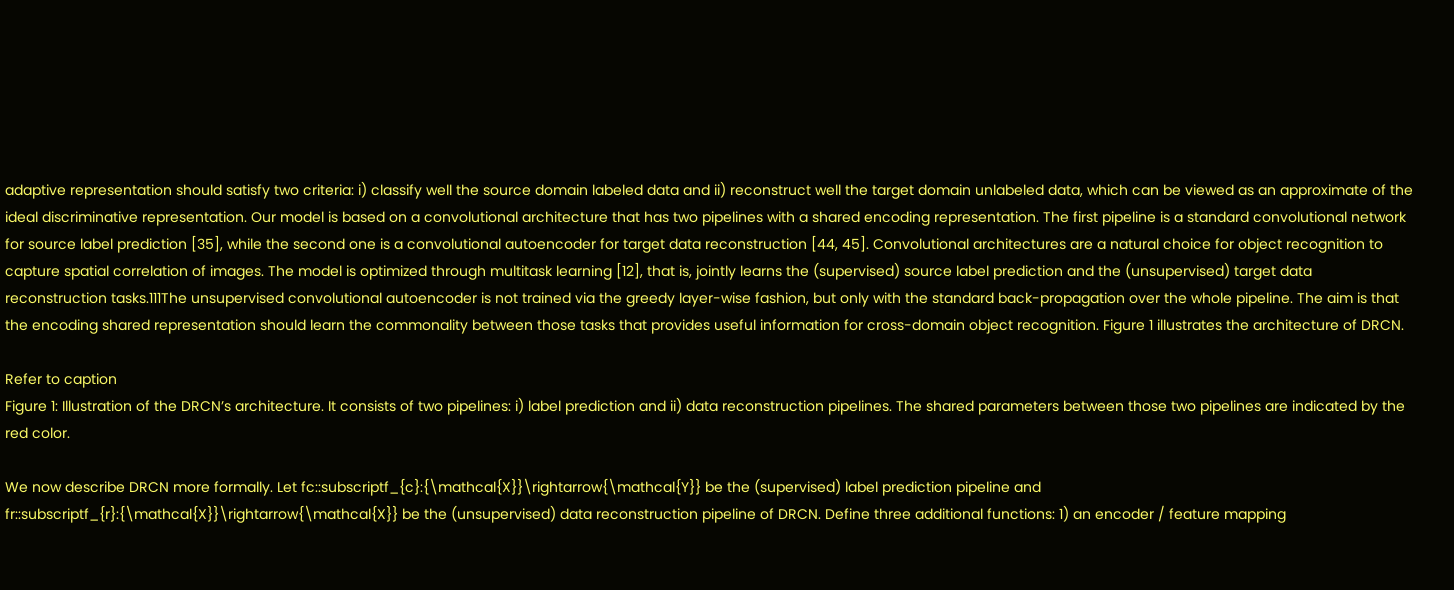adaptive representation should satisfy two criteria: i) classify well the source domain labeled data and ii) reconstruct well the target domain unlabeled data, which can be viewed as an approximate of the ideal discriminative representation. Our model is based on a convolutional architecture that has two pipelines with a shared encoding representation. The first pipeline is a standard convolutional network for source label prediction [35], while the second one is a convolutional autoencoder for target data reconstruction [44, 45]. Convolutional architectures are a natural choice for object recognition to capture spatial correlation of images. The model is optimized through multitask learning [12], that is, jointly learns the (supervised) source label prediction and the (unsupervised) target data reconstruction tasks.111The unsupervised convolutional autoencoder is not trained via the greedy layer-wise fashion, but only with the standard back-propagation over the whole pipeline. The aim is that the encoding shared representation should learn the commonality between those tasks that provides useful information for cross-domain object recognition. Figure 1 illustrates the architecture of DRCN.

Refer to caption
Figure 1: Illustration of the DRCN’s architecture. It consists of two pipelines: i) label prediction and ii) data reconstruction pipelines. The shared parameters between those two pipelines are indicated by the red color.

We now describe DRCN more formally. Let fc::subscriptf_{c}:{\mathcal{X}}\rightarrow{\mathcal{Y}} be the (supervised) label prediction pipeline and fr::subscriptf_{r}:{\mathcal{X}}\rightarrow{\mathcal{X}} be the (unsupervised) data reconstruction pipeline of DRCN. Define three additional functions: 1) an encoder / feature mapping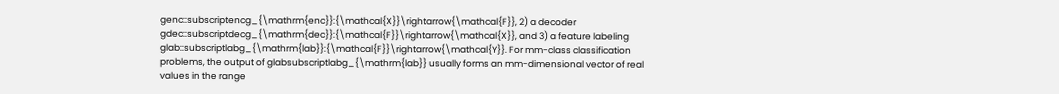genc::subscriptencg_{\mathrm{enc}}:{\mathcal{X}}\rightarrow{\mathcal{F}}, 2) a decoder gdec::subscriptdecg_{\mathrm{dec}}:{\mathcal{F}}\rightarrow{\mathcal{X}}, and 3) a feature labeling glab::subscriptlabg_{\mathrm{lab}}:{\mathcal{F}}\rightarrow{\mathcal{Y}}. For mm-class classification problems, the output of glabsubscriptlabg_{\mathrm{lab}} usually forms an mm-dimensional vector of real values in the range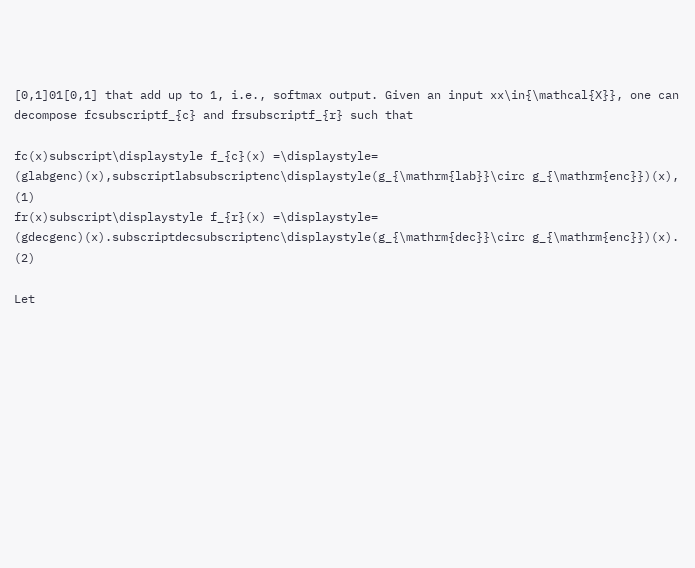[0,1]01[0,1] that add up to 1, i.e., softmax output. Given an input xx\in{\mathcal{X}}, one can decompose fcsubscriptf_{c} and frsubscriptf_{r} such that

fc(x)subscript\displaystyle f_{c}(x) =\displaystyle= (glabgenc)(x),subscriptlabsubscriptenc\displaystyle(g_{\mathrm{lab}}\circ g_{\mathrm{enc}})(x), (1)
fr(x)subscript\displaystyle f_{r}(x) =\displaystyle= (gdecgenc)(x).subscriptdecsubscriptenc\displaystyle(g_{\mathrm{dec}}\circ g_{\mathrm{enc}})(x). (2)

Let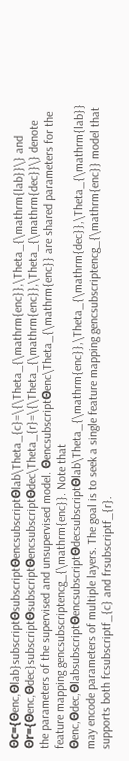Θc={Θenc,Θlab}subscriptΘsubscriptΘencsubscriptΘlab\Theta_{c}=\{\Theta_{\mathrm{enc}},\Theta_{\mathrm{lab}}\} and Θr={Θenc,Θdec}subscriptΘsubscriptΘencsubscriptΘdec\Theta_{r}=\{\Theta_{\mathrm{enc}},\Theta_{\mathrm{dec}}\} denote the parameters of the supervised and unsupervised model. ΘencsubscriptΘenc\Theta_{\mathrm{enc}} are shared parameters for the feature mapping gencsubscriptencg_{\mathrm{enc}}. Note that Θenc,Θdec,ΘlabsubscriptΘencsubscriptΘdecsubscriptΘlab\Theta_{\mathrm{enc}},\Theta_{\mathrm{dec}},\Theta_{\mathrm{lab}} may encode parameters of multiple layers. The goal is to seek a single feature mapping gencsubscriptencg_{\mathrm{enc}} model that supports both fcsubscriptf_{c} and frsubscriptf_{r}.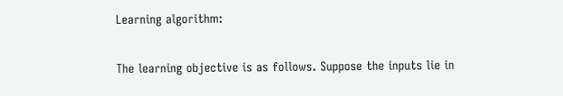Learning algorithm:

The learning objective is as follows. Suppose the inputs lie in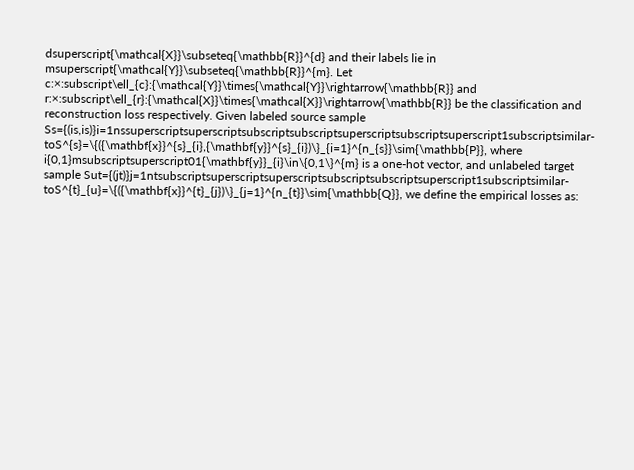dsuperscript{\mathcal{X}}\subseteq{\mathbb{R}}^{d} and their labels lie in msuperscript{\mathcal{Y}}\subseteq{\mathbb{R}}^{m}. Let c:×:subscript\ell_{c}:{\mathcal{Y}}\times{\mathcal{Y}}\rightarrow{\mathbb{R}} and r:×:subscript\ell_{r}:{\mathcal{X}}\times{\mathcal{X}}\rightarrow{\mathbb{R}} be the classification and reconstruction loss respectively. Given labeled source sample Ss={(is,is)}i=1nssuperscriptsuperscriptsubscriptsubscriptsuperscriptsubscriptsuperscript1subscriptsimilar-toS^{s}=\{({\mathbf{x}}^{s}_{i},{\mathbf{y}}^{s}_{i})\}_{i=1}^{n_{s}}\sim{\mathbb{P}}, where i{0,1}msubscriptsuperscript01{\mathbf{y}}_{i}\in\{0,1\}^{m} is a one-hot vector, and unlabeled target sample Sut={(jt)}j=1ntsubscriptsuperscriptsuperscriptsubscriptsubscriptsuperscript1subscriptsimilar-toS^{t}_{u}=\{({\mathbf{x}}^{t}_{j})\}_{j=1}^{n_{t}}\sim{\mathbb{Q}}, we define the empirical losses as: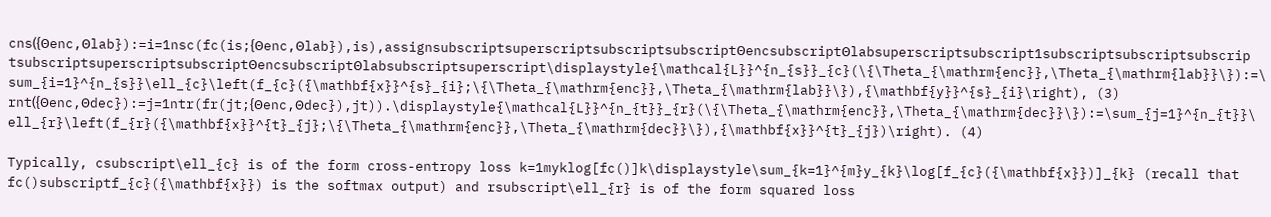cns({Θenc,Θlab}):=i=1nsc(fc(is;{Θenc,Θlab}),is),assignsubscriptsuperscriptsubscriptsubscriptΘencsubscriptΘlabsuperscriptsubscript1subscriptsubscriptsubscriptsubscriptsuperscriptsubscriptΘencsubscriptΘlabsubscriptsuperscript\displaystyle{\mathcal{L}}^{n_{s}}_{c}(\{\Theta_{\mathrm{enc}},\Theta_{\mathrm{lab}}\}):=\sum_{i=1}^{n_{s}}\ell_{c}\left(f_{c}({\mathbf{x}}^{s}_{i};\{\Theta_{\mathrm{enc}},\Theta_{\mathrm{lab}}\}),{\mathbf{y}}^{s}_{i}\right), (3)
rnt({Θenc,Θdec}):=j=1ntr(fr(jt;{Θenc,Θdec}),jt)).\displaystyle{\mathcal{L}}^{n_{t}}_{r}(\{\Theta_{\mathrm{enc}},\Theta_{\mathrm{dec}}\}):=\sum_{j=1}^{n_{t}}\ell_{r}\left(f_{r}({\mathbf{x}}^{t}_{j};\{\Theta_{\mathrm{enc}},\Theta_{\mathrm{dec}}\}),{\mathbf{x}}^{t}_{j})\right). (4)

Typically, csubscript\ell_{c} is of the form cross-entropy loss k=1myklog[fc()]k\displaystyle\sum_{k=1}^{m}y_{k}\log[f_{c}({\mathbf{x}})]_{k} (recall that fc()subscriptf_{c}({\mathbf{x}}) is the softmax output) and rsubscript\ell_{r} is of the form squared loss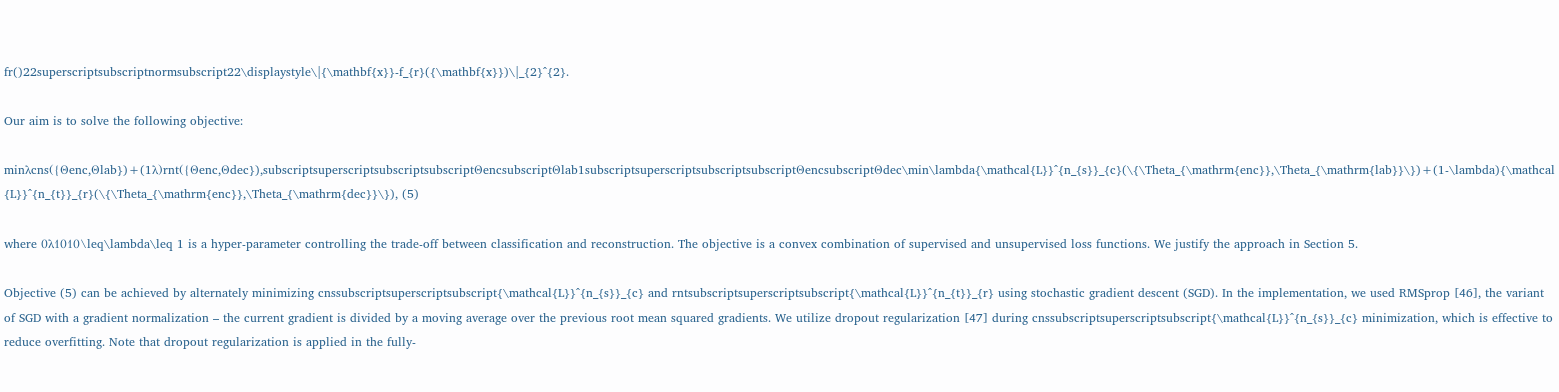fr()22superscriptsubscriptnormsubscript22\displaystyle\|{\mathbf{x}}-f_{r}({\mathbf{x}})\|_{2}^{2}.

Our aim is to solve the following objective:

minλcns({Θenc,Θlab})+(1λ)rnt({Θenc,Θdec}),subscriptsuperscriptsubscriptsubscriptΘencsubscriptΘlab1subscriptsuperscriptsubscriptsubscriptΘencsubscriptΘdec\min\lambda{\mathcal{L}}^{n_{s}}_{c}(\{\Theta_{\mathrm{enc}},\Theta_{\mathrm{lab}}\})+(1-\lambda){\mathcal{L}}^{n_{t}}_{r}(\{\Theta_{\mathrm{enc}},\Theta_{\mathrm{dec}}\}), (5)

where 0λ1010\leq\lambda\leq 1 is a hyper-parameter controlling the trade-off between classification and reconstruction. The objective is a convex combination of supervised and unsupervised loss functions. We justify the approach in Section 5.

Objective (5) can be achieved by alternately minimizing cnssubscriptsuperscriptsubscript{\mathcal{L}}^{n_{s}}_{c} and rntsubscriptsuperscriptsubscript{\mathcal{L}}^{n_{t}}_{r} using stochastic gradient descent (SGD). In the implementation, we used RMSprop [46], the variant of SGD with a gradient normalization – the current gradient is divided by a moving average over the previous root mean squared gradients. We utilize dropout regularization [47] during cnssubscriptsuperscriptsubscript{\mathcal{L}}^{n_{s}}_{c} minimization, which is effective to reduce overfitting. Note that dropout regularization is applied in the fully-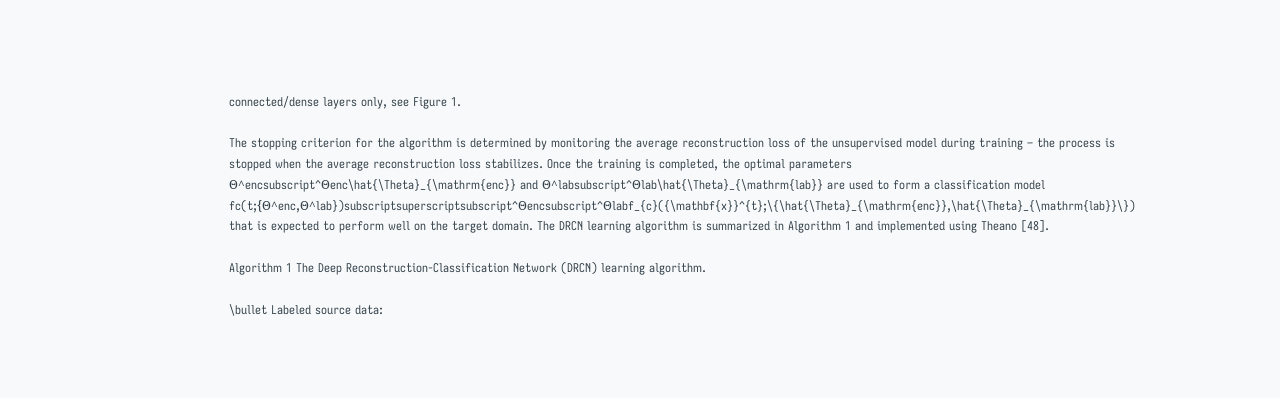connected/dense layers only, see Figure 1.

The stopping criterion for the algorithm is determined by monitoring the average reconstruction loss of the unsupervised model during training – the process is stopped when the average reconstruction loss stabilizes. Once the training is completed, the optimal parameters Θ^encsubscript^Θenc\hat{\Theta}_{\mathrm{enc}} and Θ^labsubscript^Θlab\hat{\Theta}_{\mathrm{lab}} are used to form a classification model fc(t;{Θ^enc,Θ^lab})subscriptsuperscriptsubscript^Θencsubscript^Θlabf_{c}({\mathbf{x}}^{t};\{\hat{\Theta}_{\mathrm{enc}},\hat{\Theta}_{\mathrm{lab}}\}) that is expected to perform well on the target domain. The DRCN learning algorithm is summarized in Algorithm 1 and implemented using Theano [48].

Algorithm 1 The Deep Reconstruction-Classification Network (DRCN) learning algorithm.

\bullet Labeled source data: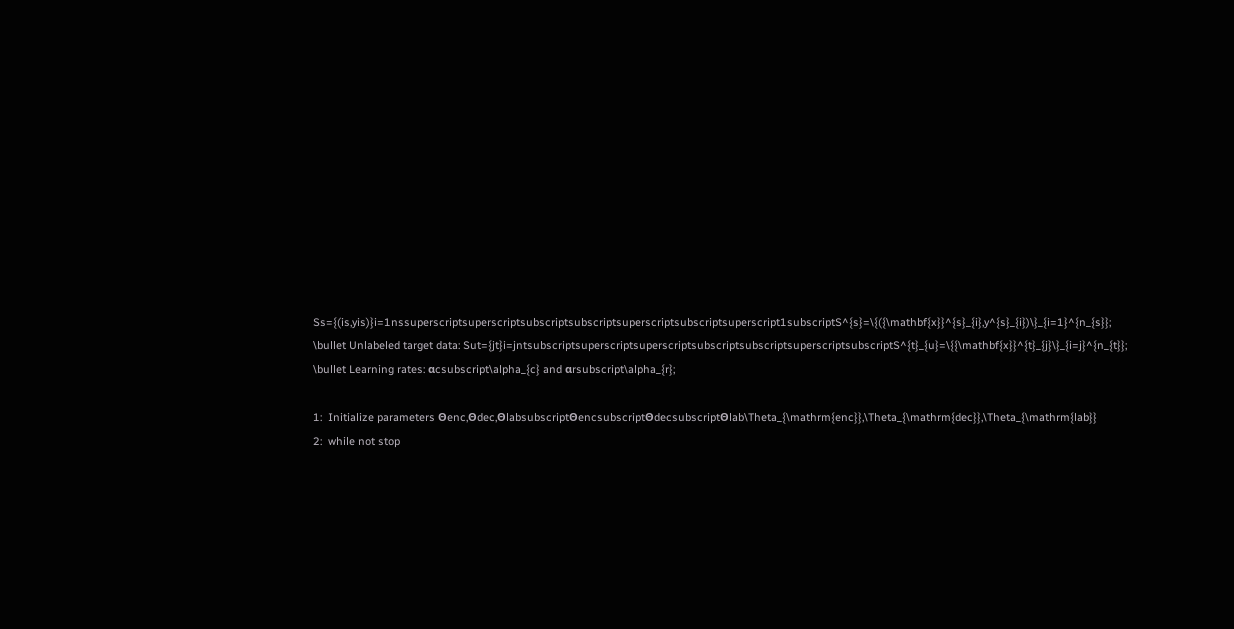Ss={(is,yis)}i=1nssuperscriptsuperscriptsubscriptsubscriptsuperscriptsubscriptsuperscript1subscriptS^{s}=\{({\mathbf{x}}^{s}_{i},y^{s}_{i})\}_{i=1}^{n_{s}};
\bullet Unlabeled target data: Sut={jt}i=jntsubscriptsuperscriptsuperscriptsubscriptsubscriptsuperscriptsubscriptS^{t}_{u}=\{{\mathbf{x}}^{t}_{j}\}_{i=j}^{n_{t}};
\bullet Learning rates: αcsubscript\alpha_{c} and αrsubscript\alpha_{r};

1:  Initialize parameters Θenc,Θdec,ΘlabsubscriptΘencsubscriptΘdecsubscriptΘlab\Theta_{\mathrm{enc}},\Theta_{\mathrm{dec}},\Theta_{\mathrm{lab}}
2:  while not stop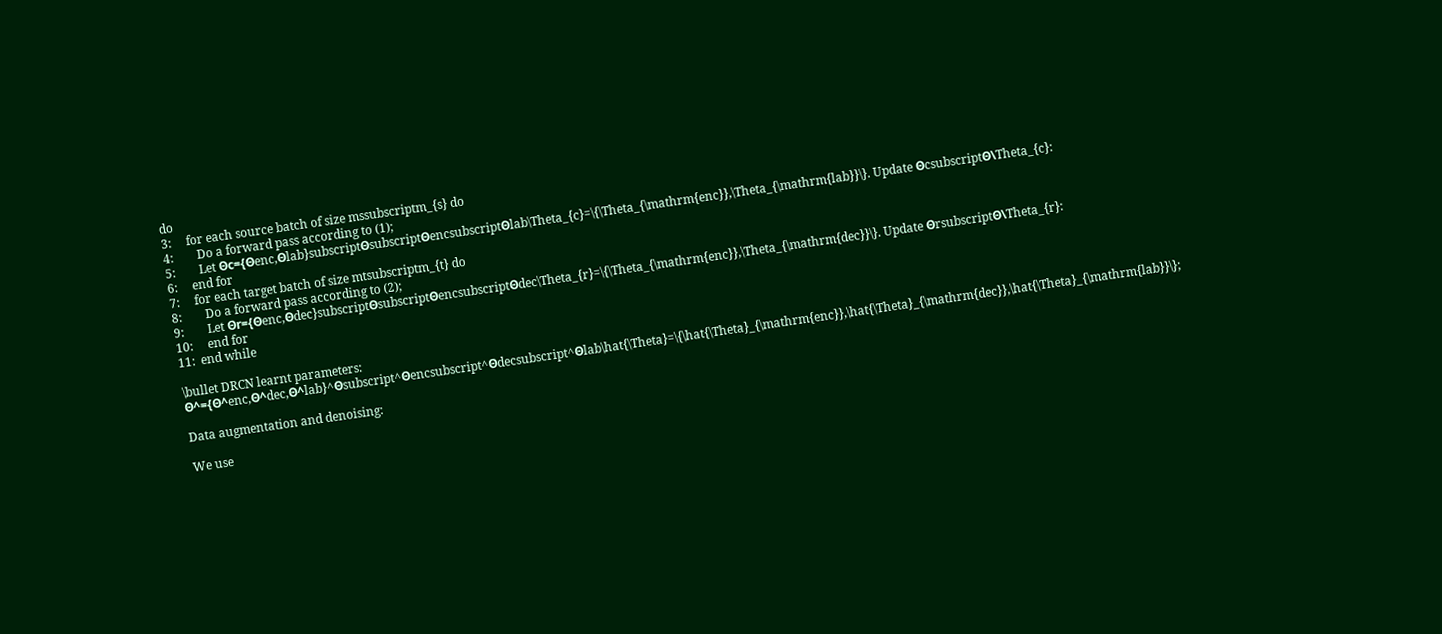do
3:     for each source batch of size mssubscriptm_{s} do
4:        Do a forward pass according to (1);
5:        Let Θc={Θenc,Θlab}subscriptΘsubscriptΘencsubscriptΘlab\Theta_{c}=\{\Theta_{\mathrm{enc}},\Theta_{\mathrm{lab}}\}. Update ΘcsubscriptΘ\Theta_{c}:
6:     end for
7:     for each target batch of size mtsubscriptm_{t} do
8:        Do a forward pass according to (2);
9:        Let Θr={Θenc,Θdec}subscriptΘsubscriptΘencsubscriptΘdec\Theta_{r}=\{\Theta_{\mathrm{enc}},\Theta_{\mathrm{dec}}\}. Update ΘrsubscriptΘ\Theta_{r}:
10:     end for
11:  end while

\bullet DRCN learnt parameters: Θ^={Θ^enc,Θ^dec,Θ^lab}^Θsubscript^Θencsubscript^Θdecsubscript^Θlab\hat{\Theta}=\{\hat{\Theta}_{\mathrm{enc}},\hat{\Theta}_{\mathrm{dec}},\hat{\Theta}_{\mathrm{lab}}\};

Data augmentation and denoising:

We use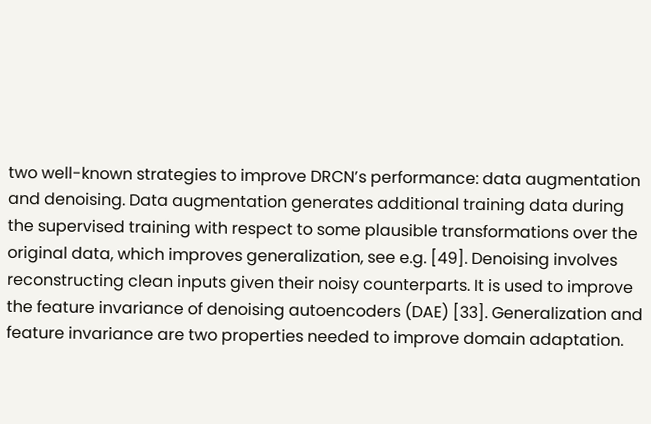two well-known strategies to improve DRCN’s performance: data augmentation and denoising. Data augmentation generates additional training data during the supervised training with respect to some plausible transformations over the original data, which improves generalization, see e.g. [49]. Denoising involves reconstructing clean inputs given their noisy counterparts. It is used to improve the feature invariance of denoising autoencoders (DAE) [33]. Generalization and feature invariance are two properties needed to improve domain adaptation.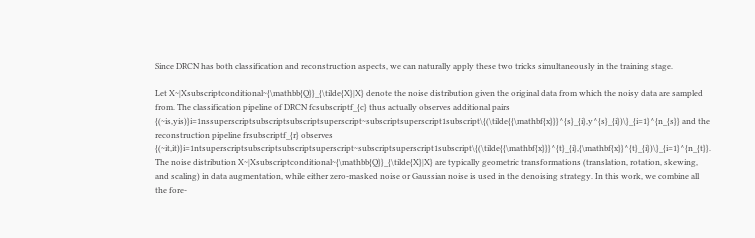Since DRCN has both classification and reconstruction aspects, we can naturally apply these two tricks simultaneously in the training stage.

Let X~|Xsubscriptconditional~{\mathbb{Q}}_{\tilde{X}|X} denote the noise distribution given the original data from which the noisy data are sampled from. The classification pipeline of DRCN fcsubscriptf_{c} thus actually observes additional pairs {(~is,yis)}i=1nssuperscriptsubscriptsubscriptsuperscript~subscriptsuperscript1subscript\{(\tilde{{\mathbf{x}}}^{s}_{i},y^{s}_{i})\}_{i=1}^{n_{s}} and the reconstruction pipeline frsubscriptf_{r} observes {(~it,it)}i=1ntsuperscriptsubscriptsubscriptsuperscript~subscriptsuperscript1subscript\{(\tilde{{\mathbf{x}}}^{t}_{i},{\mathbf{x}}^{t}_{i})\}_{i=1}^{n_{t}}. The noise distribution X~|Xsubscriptconditional~{\mathbb{Q}}_{\tilde{X}|X} are typically geometric transformations (translation, rotation, skewing, and scaling) in data augmentation, while either zero-masked noise or Gaussian noise is used in the denoising strategy. In this work, we combine all the fore-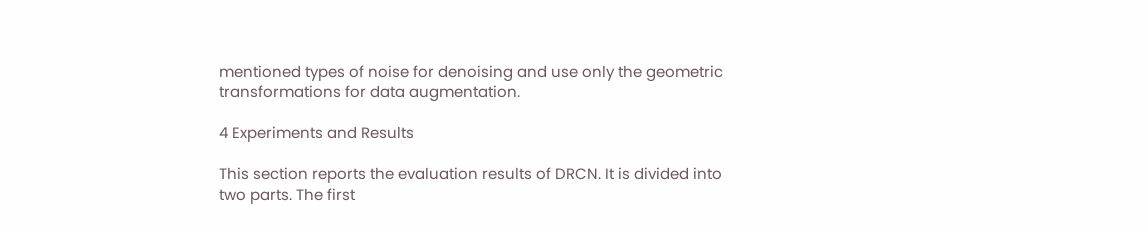mentioned types of noise for denoising and use only the geometric transformations for data augmentation.

4 Experiments and Results

This section reports the evaluation results of DRCN. It is divided into two parts. The first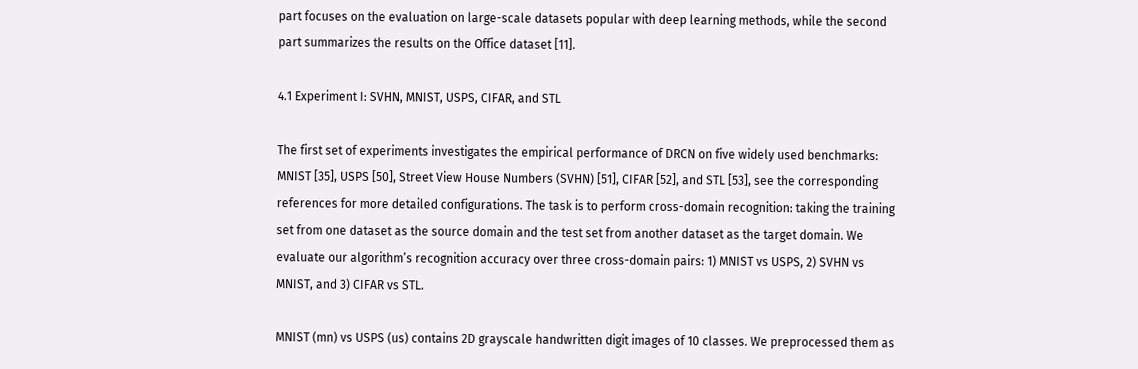part focuses on the evaluation on large-scale datasets popular with deep learning methods, while the second part summarizes the results on the Office dataset [11].

4.1 Experiment I: SVHN, MNIST, USPS, CIFAR, and STL

The first set of experiments investigates the empirical performance of DRCN on five widely used benchmarks: MNIST [35], USPS [50], Street View House Numbers (SVHN) [51], CIFAR [52], and STL [53], see the corresponding references for more detailed configurations. The task is to perform cross-domain recognition: taking the training set from one dataset as the source domain and the test set from another dataset as the target domain. We evaluate our algorithm’s recognition accuracy over three cross-domain pairs: 1) MNIST vs USPS, 2) SVHN vs MNIST, and 3) CIFAR vs STL.

MNIST (mn) vs USPS (us) contains 2D grayscale handwritten digit images of 10 classes. We preprocessed them as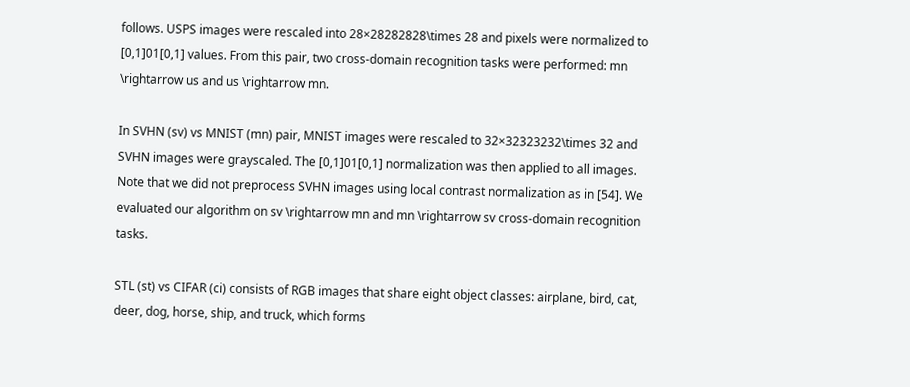follows. USPS images were rescaled into 28×28282828\times 28 and pixels were normalized to [0,1]01[0,1] values. From this pair, two cross-domain recognition tasks were performed: mn \rightarrow us and us \rightarrow mn.

In SVHN (sv) vs MNIST (mn) pair, MNIST images were rescaled to 32×32323232\times 32 and SVHN images were grayscaled. The [0,1]01[0,1] normalization was then applied to all images. Note that we did not preprocess SVHN images using local contrast normalization as in [54]. We evaluated our algorithm on sv \rightarrow mn and mn \rightarrow sv cross-domain recognition tasks.

STL (st) vs CIFAR (ci) consists of RGB images that share eight object classes: airplane, bird, cat, deer, dog, horse, ship, and truck, which forms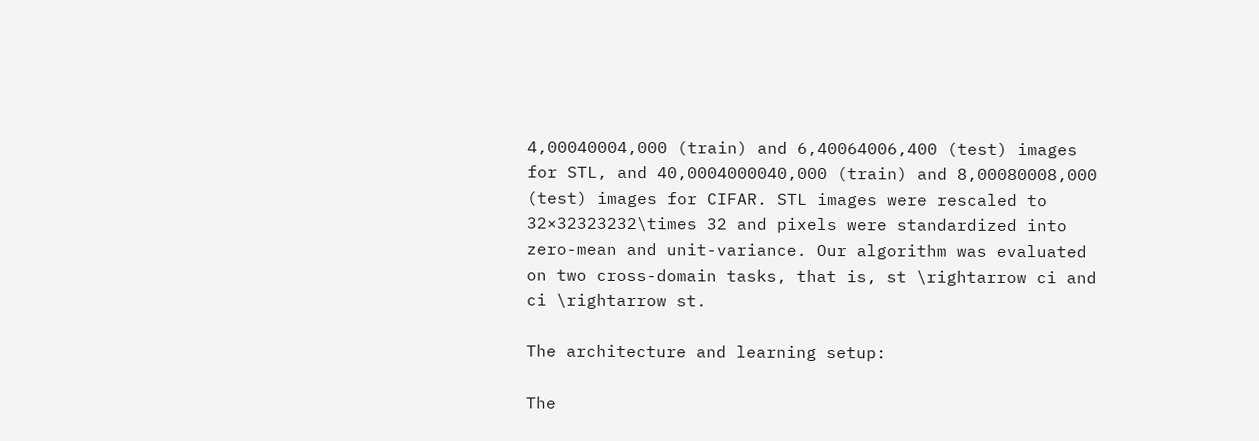4,00040004,000 (train) and 6,40064006,400 (test) images for STL, and 40,0004000040,000 (train) and 8,00080008,000 (test) images for CIFAR. STL images were rescaled to 32×32323232\times 32 and pixels were standardized into zero-mean and unit-variance. Our algorithm was evaluated on two cross-domain tasks, that is, st \rightarrow ci and ci \rightarrow st.

The architecture and learning setup:

The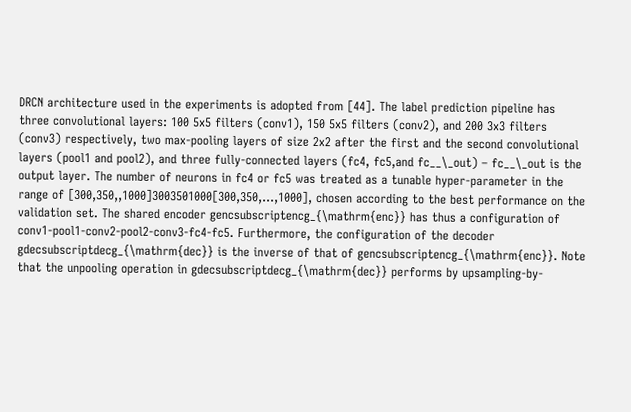DRCN architecture used in the experiments is adopted from [44]. The label prediction pipeline has three convolutional layers: 100 5x5 filters (conv1), 150 5x5 filters (conv2), and 200 3x3 filters (conv3) respectively, two max-pooling layers of size 2x2 after the first and the second convolutional layers (pool1 and pool2), and three fully-connected layers (fc4, fc5,and fc__\_out) – fc__\_out is the output layer. The number of neurons in fc4 or fc5 was treated as a tunable hyper-parameter in the range of [300,350,,1000]3003501000[300,350,...,1000], chosen according to the best performance on the validation set. The shared encoder gencsubscriptencg_{\mathrm{enc}} has thus a configuration of conv1-pool1-conv2-pool2-conv3-fc4-fc5. Furthermore, the configuration of the decoder gdecsubscriptdecg_{\mathrm{dec}} is the inverse of that of gencsubscriptencg_{\mathrm{enc}}. Note that the unpooling operation in gdecsubscriptdecg_{\mathrm{dec}} performs by upsampling-by-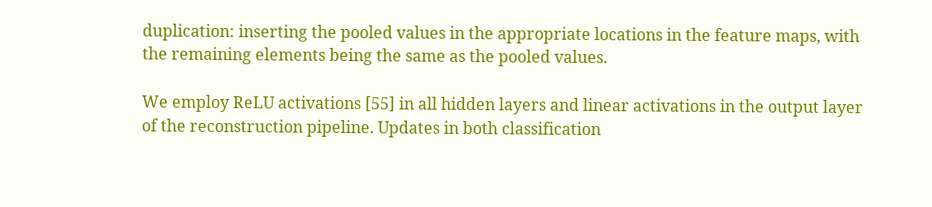duplication: inserting the pooled values in the appropriate locations in the feature maps, with the remaining elements being the same as the pooled values.

We employ ReLU activations [55] in all hidden layers and linear activations in the output layer of the reconstruction pipeline. Updates in both classification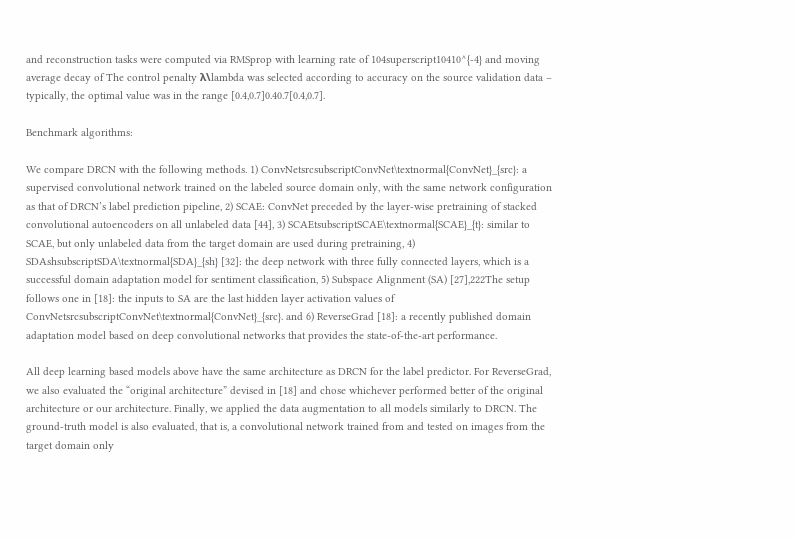and reconstruction tasks were computed via RMSprop with learning rate of 104superscript10410^{-4} and moving average decay of The control penalty λ\lambda was selected according to accuracy on the source validation data – typically, the optimal value was in the range [0.4,0.7]0.40.7[0.4,0.7].

Benchmark algorithms:

We compare DRCN with the following methods. 1) ConvNetsrcsubscriptConvNet\textnormal{ConvNet}_{src}: a supervised convolutional network trained on the labeled source domain only, with the same network configuration as that of DRCN’s label prediction pipeline, 2) SCAE: ConvNet preceded by the layer-wise pretraining of stacked convolutional autoencoders on all unlabeled data [44], 3) SCAEtsubscriptSCAE\textnormal{SCAE}_{t}: similar to SCAE, but only unlabeled data from the target domain are used during pretraining, 4) SDAshsubscriptSDA\textnormal{SDA}_{sh} [32]: the deep network with three fully connected layers, which is a successful domain adaptation model for sentiment classification, 5) Subspace Alignment (SA) [27],222The setup follows one in [18]: the inputs to SA are the last hidden layer activation values of ConvNetsrcsubscriptConvNet\textnormal{ConvNet}_{src}. and 6) ReverseGrad [18]: a recently published domain adaptation model based on deep convolutional networks that provides the state-of-the-art performance.

All deep learning based models above have the same architecture as DRCN for the label predictor. For ReverseGrad, we also evaluated the “original architecture” devised in [18] and chose whichever performed better of the original architecture or our architecture. Finally, we applied the data augmentation to all models similarly to DRCN. The ground-truth model is also evaluated, that is, a convolutional network trained from and tested on images from the target domain only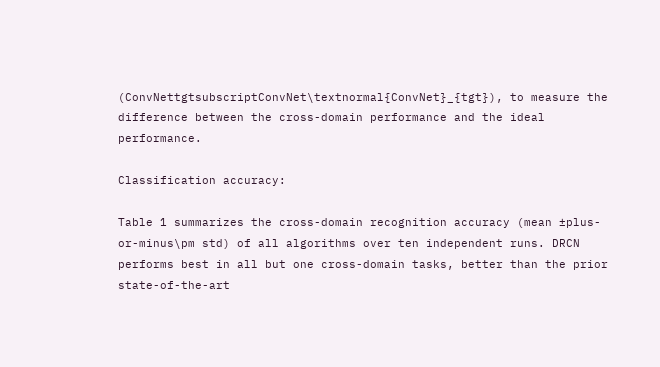(ConvNettgtsubscriptConvNet\textnormal{ConvNet}_{tgt}), to measure the difference between the cross-domain performance and the ideal performance.

Classification accuracy:

Table 1 summarizes the cross-domain recognition accuracy (mean ±plus-or-minus\pm std) of all algorithms over ten independent runs. DRCN performs best in all but one cross-domain tasks, better than the prior state-of-the-art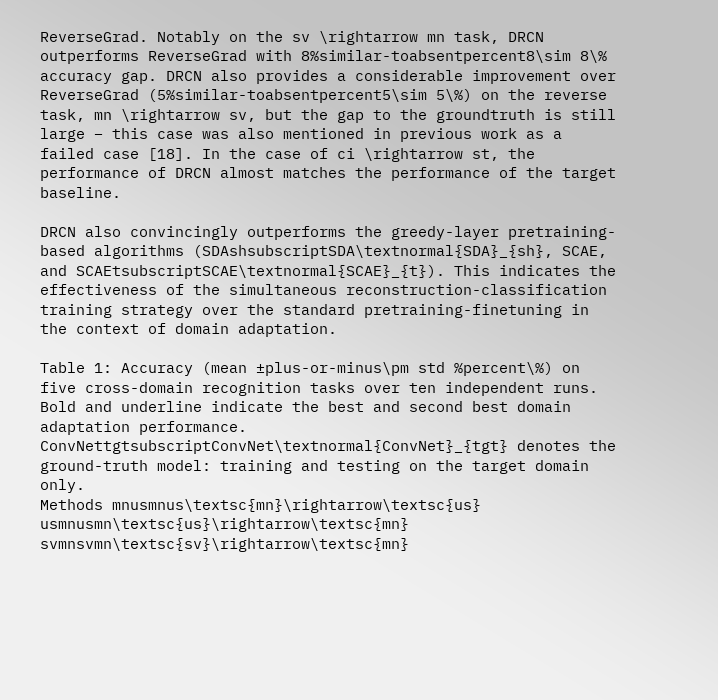ReverseGrad. Notably on the sv \rightarrow mn task, DRCN outperforms ReverseGrad with 8%similar-toabsentpercent8\sim 8\% accuracy gap. DRCN also provides a considerable improvement over ReverseGrad (5%similar-toabsentpercent5\sim 5\%) on the reverse task, mn \rightarrow sv, but the gap to the groundtruth is still large – this case was also mentioned in previous work as a failed case [18]. In the case of ci \rightarrow st, the performance of DRCN almost matches the performance of the target baseline.

DRCN also convincingly outperforms the greedy-layer pretraining-based algorithms (SDAshsubscriptSDA\textnormal{SDA}_{sh}, SCAE, and SCAEtsubscriptSCAE\textnormal{SCAE}_{t}). This indicates the effectiveness of the simultaneous reconstruction-classification training strategy over the standard pretraining-finetuning in the context of domain adaptation.

Table 1: Accuracy (mean ±plus-or-minus\pm std %percent\%) on five cross-domain recognition tasks over ten independent runs. Bold and underline indicate the best and second best domain adaptation performance. ConvNettgtsubscriptConvNet\textnormal{ConvNet}_{tgt} denotes the ground-truth model: training and testing on the target domain only.
Methods mnusmnus\textsc{mn}\rightarrow\textsc{us} usmnusmn\textsc{us}\rightarrow\textsc{mn} svmnsvmn\textsc{sv}\rightarrow\textsc{mn}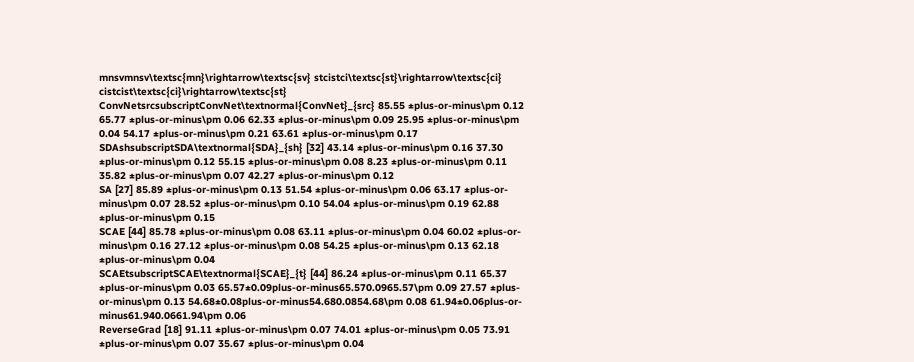mnsvmnsv\textsc{mn}\rightarrow\textsc{sv} stcistci\textsc{st}\rightarrow\textsc{ci} cistcist\textsc{ci}\rightarrow\textsc{st}
ConvNetsrcsubscriptConvNet\textnormal{ConvNet}_{src} 85.55 ±plus-or-minus\pm 0.12 65.77 ±plus-or-minus\pm 0.06 62.33 ±plus-or-minus\pm 0.09 25.95 ±plus-or-minus\pm 0.04 54.17 ±plus-or-minus\pm 0.21 63.61 ±plus-or-minus\pm 0.17
SDAshsubscriptSDA\textnormal{SDA}_{sh} [32] 43.14 ±plus-or-minus\pm 0.16 37.30 ±plus-or-minus\pm 0.12 55.15 ±plus-or-minus\pm 0.08 8.23 ±plus-or-minus\pm 0.11 35.82 ±plus-or-minus\pm 0.07 42.27 ±plus-or-minus\pm 0.12
SA [27] 85.89 ±plus-or-minus\pm 0.13 51.54 ±plus-or-minus\pm 0.06 63.17 ±plus-or-minus\pm 0.07 28.52 ±plus-or-minus\pm 0.10 54.04 ±plus-or-minus\pm 0.19 62.88 ±plus-or-minus\pm 0.15
SCAE [44] 85.78 ±plus-or-minus\pm 0.08 63.11 ±plus-or-minus\pm 0.04 60.02 ±plus-or-minus\pm 0.16 27.12 ±plus-or-minus\pm 0.08 54.25 ±plus-or-minus\pm 0.13 62.18 ±plus-or-minus\pm 0.04
SCAEtsubscriptSCAE\textnormal{SCAE}_{t} [44] 86.24 ±plus-or-minus\pm 0.11 65.37 ±plus-or-minus\pm 0.03 65.57±0.09plus-or-minus65.570.0965.57\pm 0.09 27.57 ±plus-or-minus\pm 0.13 54.68±0.08plus-or-minus54.680.0854.68\pm 0.08 61.94±0.06plus-or-minus61.940.0661.94\pm 0.06
ReverseGrad [18] 91.11 ±plus-or-minus\pm 0.07 74.01 ±plus-or-minus\pm 0.05 73.91 ±plus-or-minus\pm 0.07 35.67 ±plus-or-minus\pm 0.04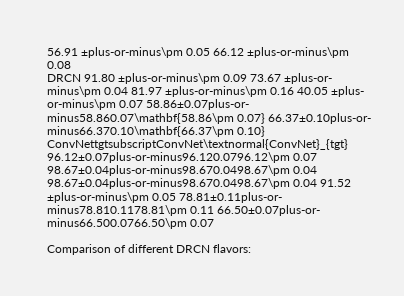56.91 ±plus-or-minus\pm 0.05 66.12 ±plus-or-minus\pm 0.08
DRCN 91.80 ±plus-or-minus\pm 0.09 73.67 ±plus-or-minus\pm 0.04 81.97 ±plus-or-minus\pm 0.16 40.05 ±plus-or-minus\pm 0.07 58.86±0.07plus-or-minus58.860.07\mathbf{58.86\pm 0.07} 66.37±0.10plus-or-minus66.370.10\mathbf{66.37\pm 0.10}
ConvNettgtsubscriptConvNet\textnormal{ConvNet}_{tgt} 96.12±0.07plus-or-minus96.120.0796.12\pm 0.07 98.67±0.04plus-or-minus98.670.0498.67\pm 0.04 98.67±0.04plus-or-minus98.670.0498.67\pm 0.04 91.52 ±plus-or-minus\pm 0.05 78.81±0.11plus-or-minus78.810.1178.81\pm 0.11 66.50±0.07plus-or-minus66.500.0766.50\pm 0.07

Comparison of different DRCN flavors: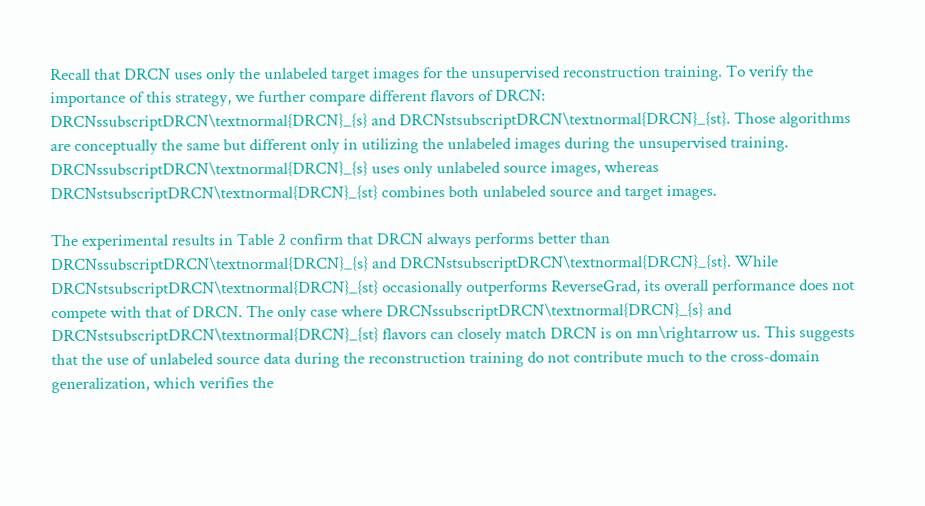Recall that DRCN uses only the unlabeled target images for the unsupervised reconstruction training. To verify the importance of this strategy, we further compare different flavors of DRCN: DRCNssubscriptDRCN\textnormal{DRCN}_{s} and DRCNstsubscriptDRCN\textnormal{DRCN}_{st}. Those algorithms are conceptually the same but different only in utilizing the unlabeled images during the unsupervised training. DRCNssubscriptDRCN\textnormal{DRCN}_{s} uses only unlabeled source images, whereas DRCNstsubscriptDRCN\textnormal{DRCN}_{st} combines both unlabeled source and target images.

The experimental results in Table 2 confirm that DRCN always performs better than DRCNssubscriptDRCN\textnormal{DRCN}_{s} and DRCNstsubscriptDRCN\textnormal{DRCN}_{st}. While DRCNstsubscriptDRCN\textnormal{DRCN}_{st} occasionally outperforms ReverseGrad, its overall performance does not compete with that of DRCN. The only case where DRCNssubscriptDRCN\textnormal{DRCN}_{s} and DRCNstsubscriptDRCN\textnormal{DRCN}_{st} flavors can closely match DRCN is on mn\rightarrow us. This suggests that the use of unlabeled source data during the reconstruction training do not contribute much to the cross-domain generalization, which verifies the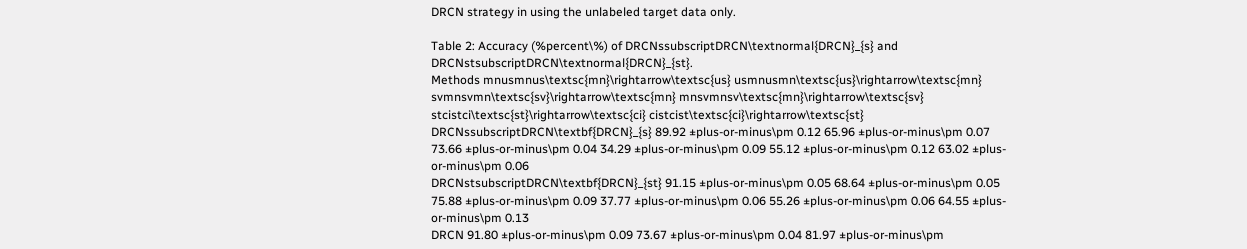DRCN strategy in using the unlabeled target data only.

Table 2: Accuracy (%percent\%) of DRCNssubscriptDRCN\textnormal{DRCN}_{s} and DRCNstsubscriptDRCN\textnormal{DRCN}_{st}.
Methods mnusmnus\textsc{mn}\rightarrow\textsc{us} usmnusmn\textsc{us}\rightarrow\textsc{mn} svmnsvmn\textsc{sv}\rightarrow\textsc{mn} mnsvmnsv\textsc{mn}\rightarrow\textsc{sv} stcistci\textsc{st}\rightarrow\textsc{ci} cistcist\textsc{ci}\rightarrow\textsc{st}
DRCNssubscriptDRCN\textbf{DRCN}_{s} 89.92 ±plus-or-minus\pm 0.12 65.96 ±plus-or-minus\pm 0.07 73.66 ±plus-or-minus\pm 0.04 34.29 ±plus-or-minus\pm 0.09 55.12 ±plus-or-minus\pm 0.12 63.02 ±plus-or-minus\pm 0.06
DRCNstsubscriptDRCN\textbf{DRCN}_{st} 91.15 ±plus-or-minus\pm 0.05 68.64 ±plus-or-minus\pm 0.05 75.88 ±plus-or-minus\pm 0.09 37.77 ±plus-or-minus\pm 0.06 55.26 ±plus-or-minus\pm 0.06 64.55 ±plus-or-minus\pm 0.13
DRCN 91.80 ±plus-or-minus\pm 0.09 73.67 ±plus-or-minus\pm 0.04 81.97 ±plus-or-minus\pm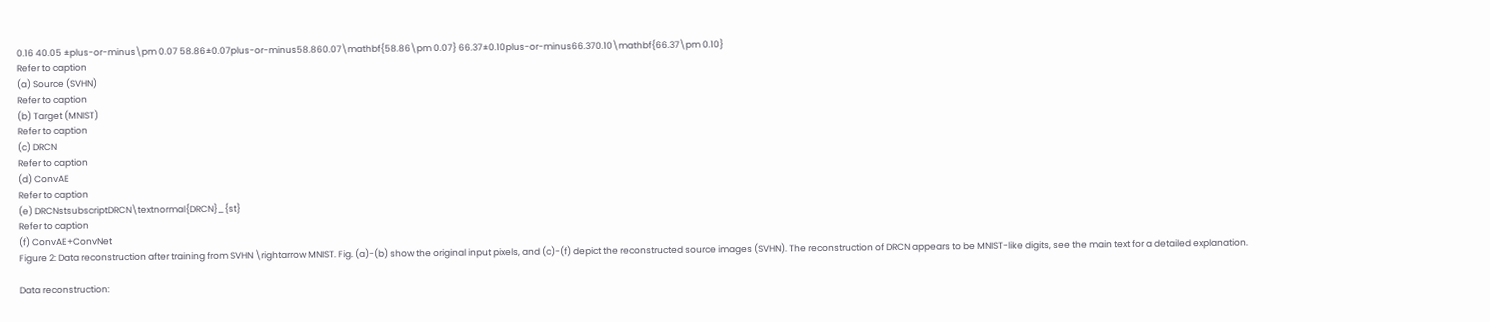0.16 40.05 ±plus-or-minus\pm 0.07 58.86±0.07plus-or-minus58.860.07\mathbf{58.86\pm 0.07} 66.37±0.10plus-or-minus66.370.10\mathbf{66.37\pm 0.10}
Refer to caption
(a) Source (SVHN)
Refer to caption
(b) Target (MNIST)
Refer to caption
(c) DRCN
Refer to caption
(d) ConvAE
Refer to caption
(e) DRCNstsubscriptDRCN\textnormal{DRCN}_{st}
Refer to caption
(f) ConvAE+ConvNet
Figure 2: Data reconstruction after training from SVHN \rightarrow MNIST. Fig. (a)-(b) show the original input pixels, and (c)-(f) depict the reconstructed source images (SVHN). The reconstruction of DRCN appears to be MNIST-like digits, see the main text for a detailed explanation.

Data reconstruction: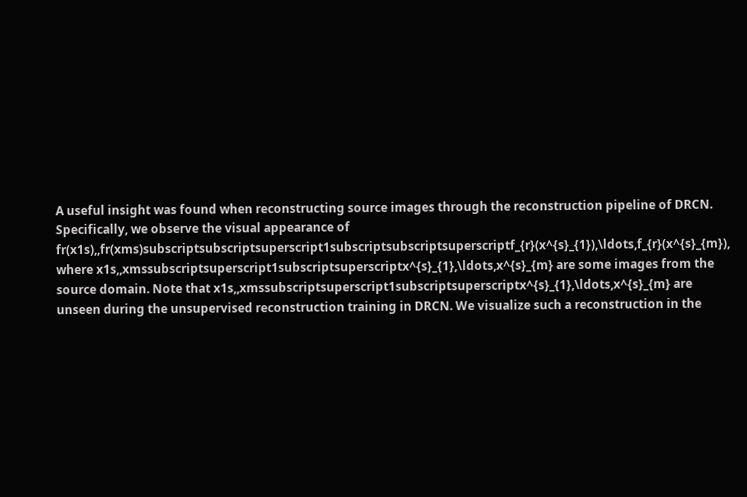A useful insight was found when reconstructing source images through the reconstruction pipeline of DRCN. Specifically, we observe the visual appearance of fr(x1s),,fr(xms)subscriptsubscriptsuperscript1subscriptsubscriptsuperscriptf_{r}(x^{s}_{1}),\ldots,f_{r}(x^{s}_{m}), where x1s,,xmssubscriptsuperscript1subscriptsuperscriptx^{s}_{1},\ldots,x^{s}_{m} are some images from the source domain. Note that x1s,,xmssubscriptsuperscript1subscriptsuperscriptx^{s}_{1},\ldots,x^{s}_{m} are unseen during the unsupervised reconstruction training in DRCN. We visualize such a reconstruction in the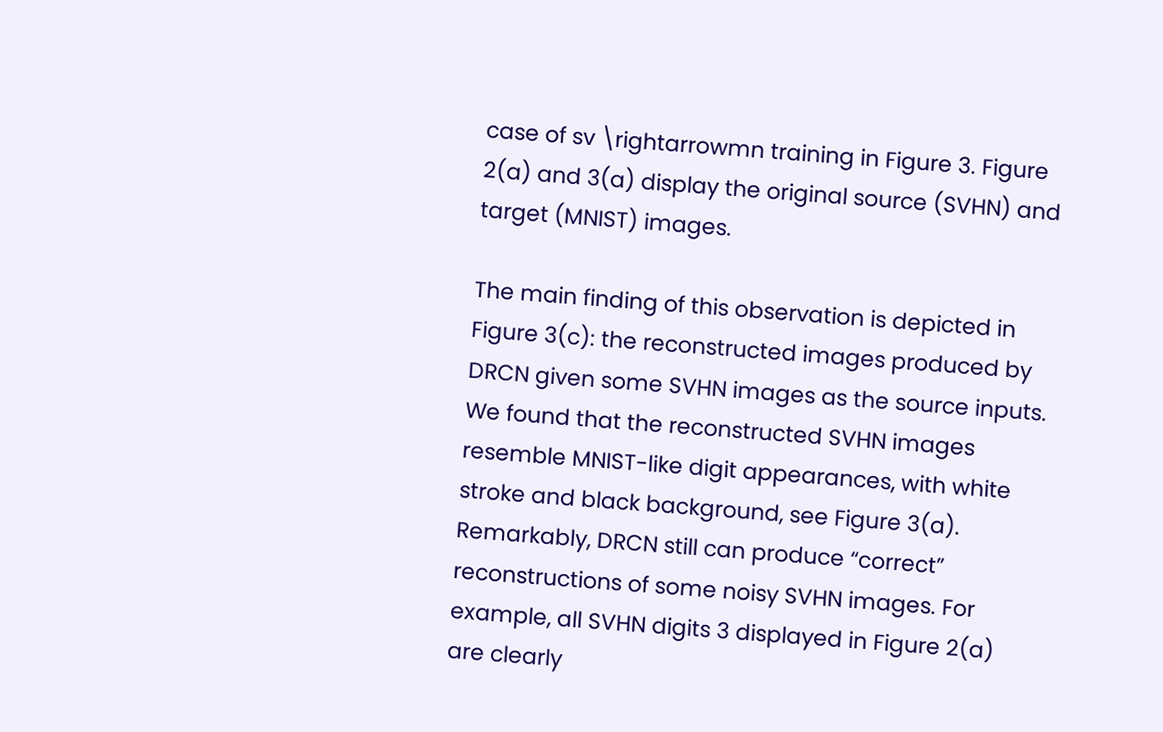case of sv \rightarrowmn training in Figure 3. Figure 2(a) and 3(a) display the original source (SVHN) and target (MNIST) images.

The main finding of this observation is depicted in Figure 3(c): the reconstructed images produced by DRCN given some SVHN images as the source inputs. We found that the reconstructed SVHN images resemble MNIST-like digit appearances, with white stroke and black background, see Figure 3(a). Remarkably, DRCN still can produce “correct” reconstructions of some noisy SVHN images. For example, all SVHN digits 3 displayed in Figure 2(a) are clearly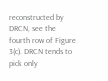reconstructed by DRCN, see the fourth row of Figure 3(c). DRCN tends to pick only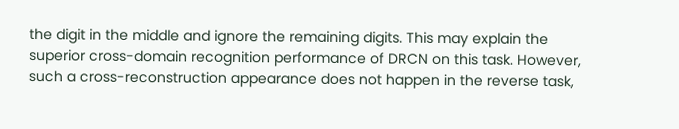the digit in the middle and ignore the remaining digits. This may explain the superior cross-domain recognition performance of DRCN on this task. However, such a cross-reconstruction appearance does not happen in the reverse task,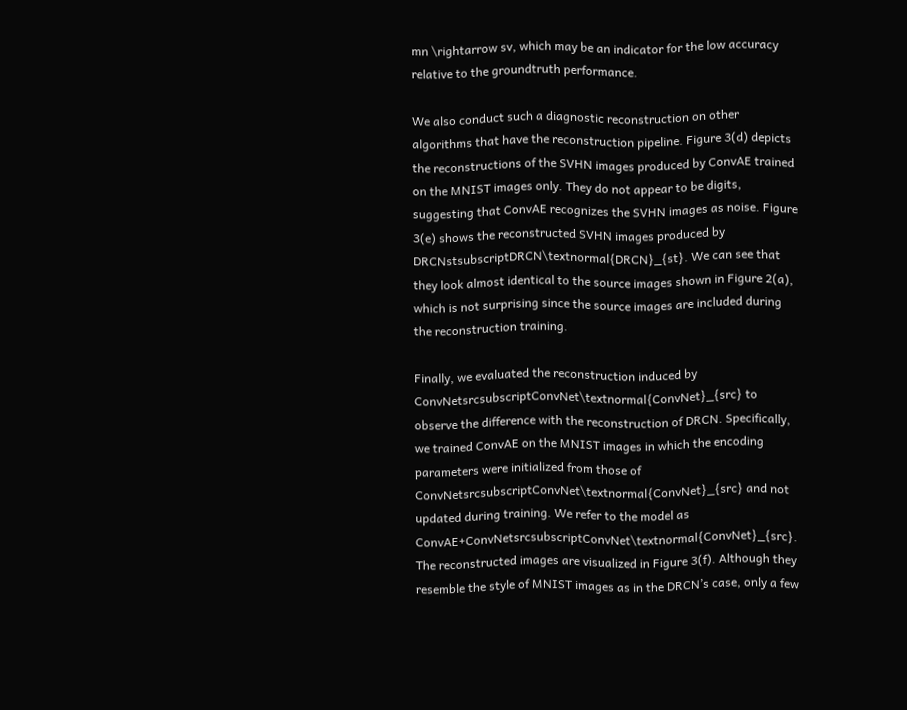mn \rightarrow sv, which may be an indicator for the low accuracy relative to the groundtruth performance.

We also conduct such a diagnostic reconstruction on other algorithms that have the reconstruction pipeline. Figure 3(d) depicts the reconstructions of the SVHN images produced by ConvAE trained on the MNIST images only. They do not appear to be digits, suggesting that ConvAE recognizes the SVHN images as noise. Figure 3(e) shows the reconstructed SVHN images produced by DRCNstsubscriptDRCN\textnormal{DRCN}_{st}. We can see that they look almost identical to the source images shown in Figure 2(a), which is not surprising since the source images are included during the reconstruction training.

Finally, we evaluated the reconstruction induced by ConvNetsrcsubscriptConvNet\textnormal{ConvNet}_{src} to observe the difference with the reconstruction of DRCN. Specifically, we trained ConvAE on the MNIST images in which the encoding parameters were initialized from those of ConvNetsrcsubscriptConvNet\textnormal{ConvNet}_{src} and not updated during training. We refer to the model as ConvAE+ConvNetsrcsubscriptConvNet\textnormal{ConvNet}_{src}. The reconstructed images are visualized in Figure 3(f). Although they resemble the style of MNIST images as in the DRCN’s case, only a few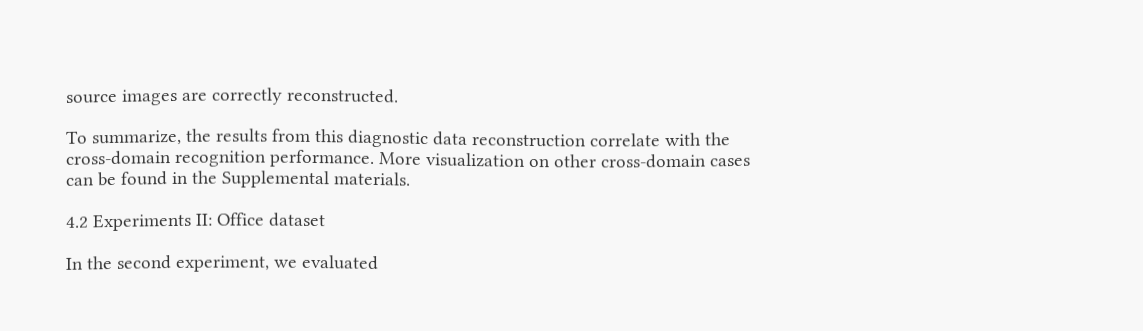source images are correctly reconstructed.

To summarize, the results from this diagnostic data reconstruction correlate with the cross-domain recognition performance. More visualization on other cross-domain cases can be found in the Supplemental materials.

4.2 Experiments II: Office dataset

In the second experiment, we evaluated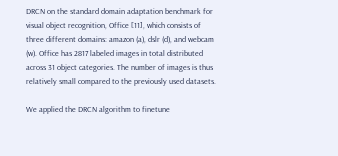DRCN on the standard domain adaptation benchmark for visual object recognition, Office [11], which consists of three different domains: amazon (a), dslr (d), and webcam (w). Office has 2817 labeled images in total distributed across 31 object categories. The number of images is thus relatively small compared to the previously used datasets.

We applied the DRCN algorithm to finetune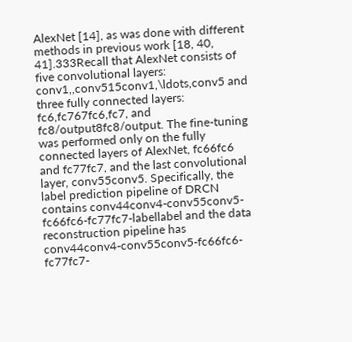AlexNet [14], as was done with different methods in previous work [18, 40, 41].333Recall that AlexNet consists of five convolutional layers: conv1,,conv515conv1,\ldots,conv5 and three fully connected layers: fc6,fc767fc6,fc7, and fc8/output8fc8/output. The fine-tuning was performed only on the fully connected layers of AlexNet, fc66fc6 and fc77fc7, and the last convolutional layer, conv55conv5. Specifically, the label prediction pipeline of DRCN contains conv44conv4-conv55conv5-fc66fc6-fc77fc7-labellabel and the data reconstruction pipeline has conv44conv4-conv55conv5-fc66fc6-fc77fc7-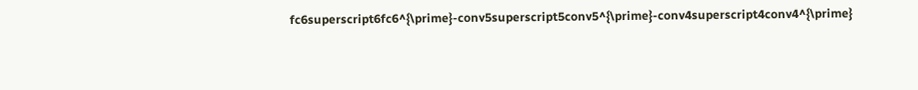fc6superscript6fc6^{\prime}-conv5superscript5conv5^{\prime}-conv4superscript4conv4^{\prime}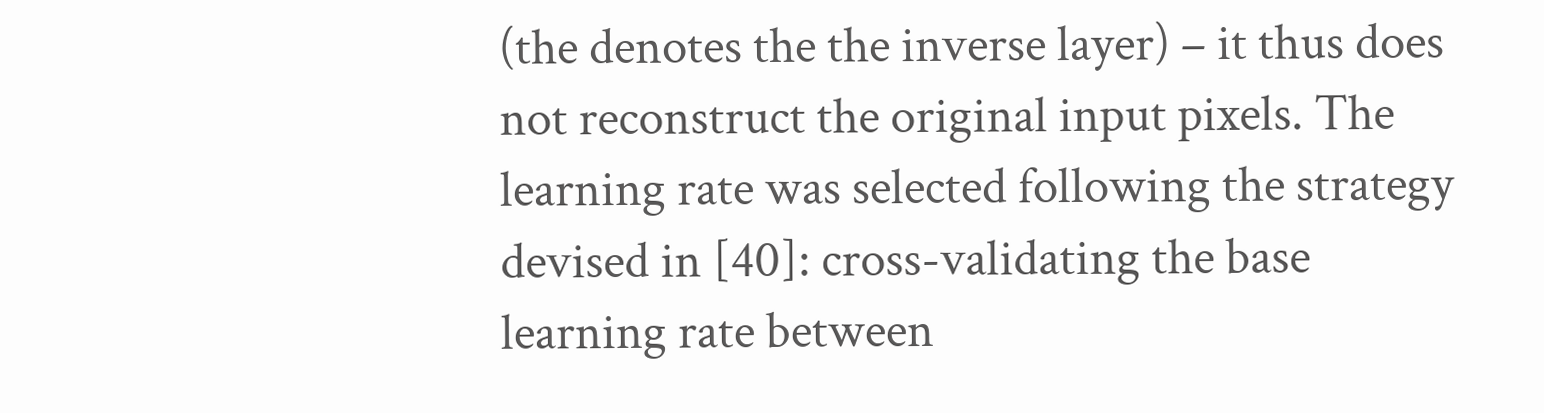(the denotes the the inverse layer) – it thus does not reconstruct the original input pixels. The learning rate was selected following the strategy devised in [40]: cross-validating the base learning rate between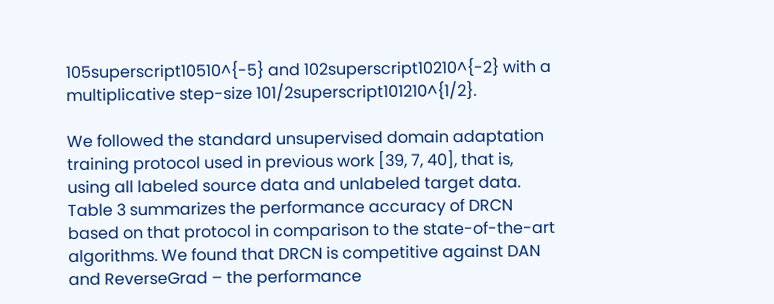105superscript10510^{-5} and 102superscript10210^{-2} with a multiplicative step-size 101/2superscript101210^{1/2}.

We followed the standard unsupervised domain adaptation training protocol used in previous work [39, 7, 40], that is, using all labeled source data and unlabeled target data. Table 3 summarizes the performance accuracy of DRCN based on that protocol in comparison to the state-of-the-art algorithms. We found that DRCN is competitive against DAN and ReverseGrad – the performance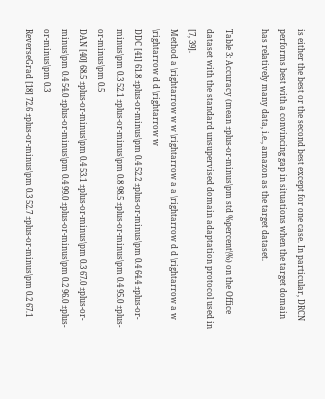is either the best or the second best except for one case. In particular, DRCN performs best with a convincing gap in situations when the target domain has relatively many data, i.e., amazon as the target dataset.

Table 3: Accuracy (mean ±plus-or-minus\pm std %percent\%) on the Office dataset with the standard unsupervised domain adaptation protocol used in [7, 39].
Method a \rightarrow w w \rightarrow a a \rightarrow d d \rightarrow a w \rightarrow d d \rightarrow w
DDC [41] 61.8 ±plus-or-minus\pm 0.4 52.2 ±plus-or-minus\pm 0.4 64.4 ±plus-or-minus\pm 0.3 52.1 ±plus-or-minus\pm 0.8 98.5 ±plus-or-minus\pm 0.4 95.0 ±plus-or-minus\pm 0.5
DAN [40] 68.5 ±plus-or-minus\pm 0.4 53.1 ±plus-or-minus\pm 0.3 67.0 ±plus-or-minus\pm 0.4 54.0 ±plus-or-minus\pm 0.4 99.0 ±plus-or-minus\pm 0.2 96.0 ±plus-or-minus\pm 0.3
ReverseGrad [18] 72.6 ±plus-or-minus\pm 0.3 52.7 ±plus-or-minus\pm 0.2 67.1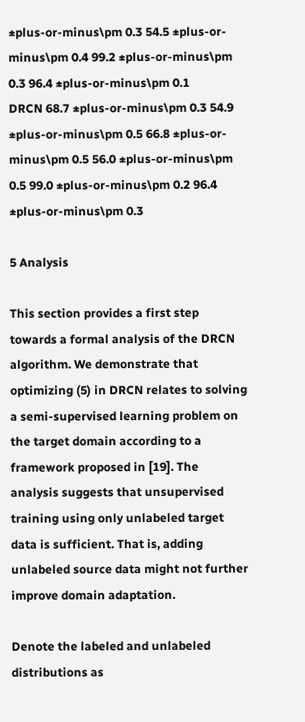±plus-or-minus\pm 0.3 54.5 ±plus-or-minus\pm 0.4 99.2 ±plus-or-minus\pm 0.3 96.4 ±plus-or-minus\pm 0.1
DRCN 68.7 ±plus-or-minus\pm 0.3 54.9 ±plus-or-minus\pm 0.5 66.8 ±plus-or-minus\pm 0.5 56.0 ±plus-or-minus\pm 0.5 99.0 ±plus-or-minus\pm 0.2 96.4 ±plus-or-minus\pm 0.3

5 Analysis

This section provides a first step towards a formal analysis of the DRCN algorithm. We demonstrate that optimizing (5) in DRCN relates to solving a semi-supervised learning problem on the target domain according to a framework proposed in [19]. The analysis suggests that unsupervised training using only unlabeled target data is sufficient. That is, adding unlabeled source data might not further improve domain adaptation.

Denote the labeled and unlabeled distributions as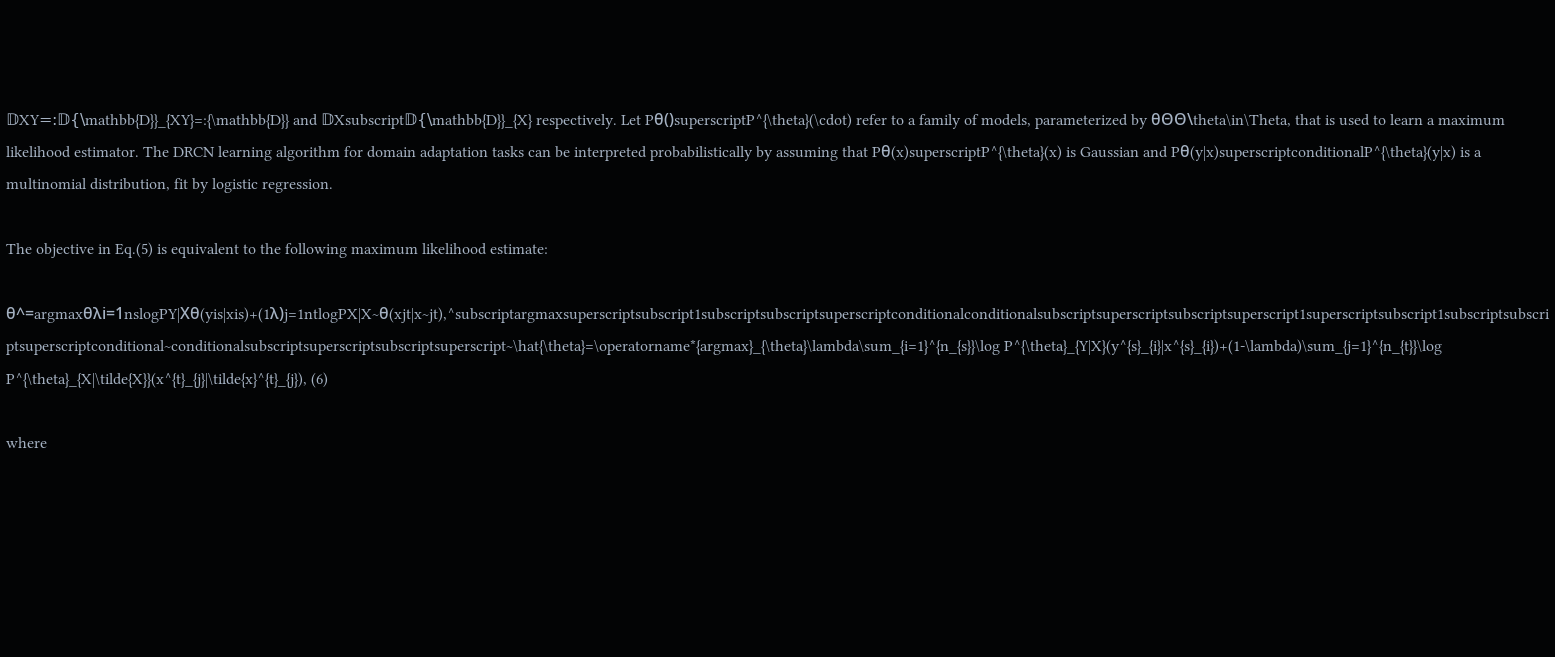𝔻XY=:𝔻{\mathbb{D}}_{XY}=:{\mathbb{D}} and 𝔻Xsubscript𝔻{\mathbb{D}}_{X} respectively. Let Pθ()superscriptP^{\theta}(\cdot) refer to a family of models, parameterized by θΘΘ\theta\in\Theta, that is used to learn a maximum likelihood estimator. The DRCN learning algorithm for domain adaptation tasks can be interpreted probabilistically by assuming that Pθ(x)superscriptP^{\theta}(x) is Gaussian and Pθ(y|x)superscriptconditionalP^{\theta}(y|x) is a multinomial distribution, fit by logistic regression.

The objective in Eq.(5) is equivalent to the following maximum likelihood estimate:

θ^=argmaxθλi=1nslogPY|Xθ(yis|xis)+(1λ)j=1ntlogPX|X~θ(xjt|x~jt),^subscriptargmaxsuperscriptsubscript1subscriptsubscriptsuperscriptconditionalconditionalsubscriptsuperscriptsubscriptsuperscript1superscriptsubscript1subscriptsubscriptsuperscriptconditional~conditionalsubscriptsuperscriptsubscriptsuperscript~\hat{\theta}=\operatorname*{argmax}_{\theta}\lambda\sum_{i=1}^{n_{s}}\log P^{\theta}_{Y|X}(y^{s}_{i}|x^{s}_{i})+(1-\lambda)\sum_{j=1}^{n_{t}}\log P^{\theta}_{X|\tilde{X}}(x^{t}_{j}|\tilde{x}^{t}_{j}), (6)

where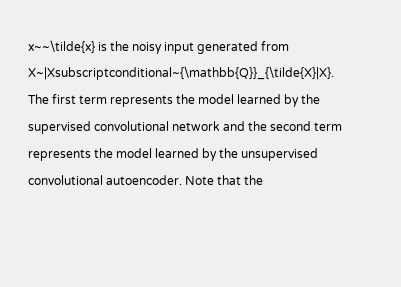x~~\tilde{x} is the noisy input generated from X~|Xsubscriptconditional~{\mathbb{Q}}_{\tilde{X}|X}. The first term represents the model learned by the supervised convolutional network and the second term represents the model learned by the unsupervised convolutional autoencoder. Note that the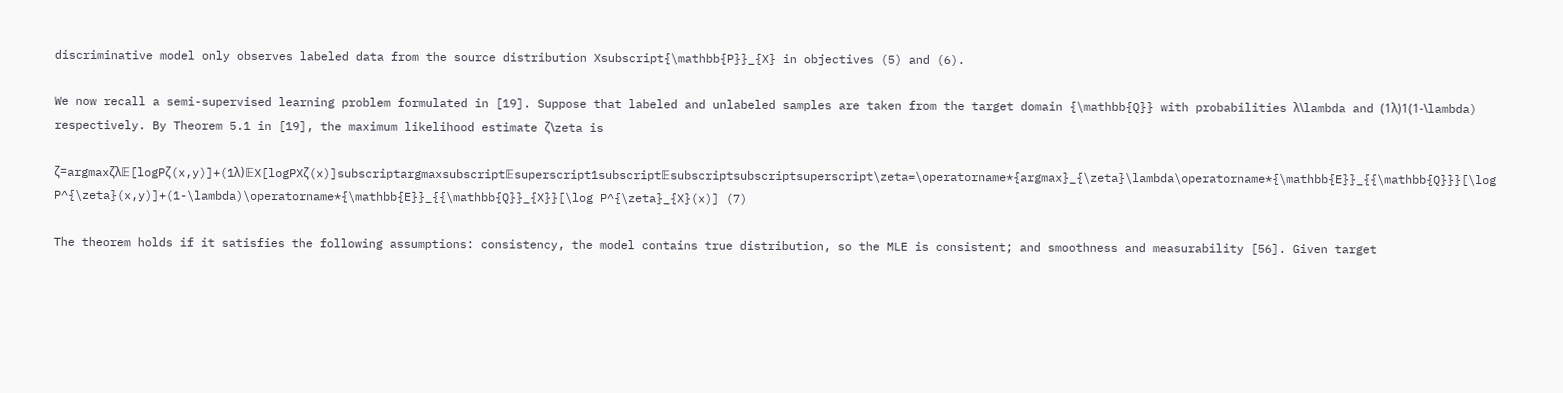discriminative model only observes labeled data from the source distribution Xsubscript{\mathbb{P}}_{X} in objectives (5) and (6).

We now recall a semi-supervised learning problem formulated in [19]. Suppose that labeled and unlabeled samples are taken from the target domain {\mathbb{Q}} with probabilities λ\lambda and (1λ)1(1-\lambda) respectively. By Theorem 5.1 in [19], the maximum likelihood estimate ζ\zeta is

ζ=argmaxζλ𝔼[logPζ(x,y)]+(1λ)𝔼X[logPXζ(x)]subscriptargmaxsubscript𝔼superscript1subscript𝔼subscriptsubscriptsuperscript\zeta=\operatorname*{argmax}_{\zeta}\lambda\operatorname*{\mathbb{E}}_{{\mathbb{Q}}}[\log P^{\zeta}(x,y)]+(1-\lambda)\operatorname*{\mathbb{E}}_{{\mathbb{Q}}_{X}}[\log P^{\zeta}_{X}(x)] (7)

The theorem holds if it satisfies the following assumptions: consistency, the model contains true distribution, so the MLE is consistent; and smoothness and measurability [56]. Given target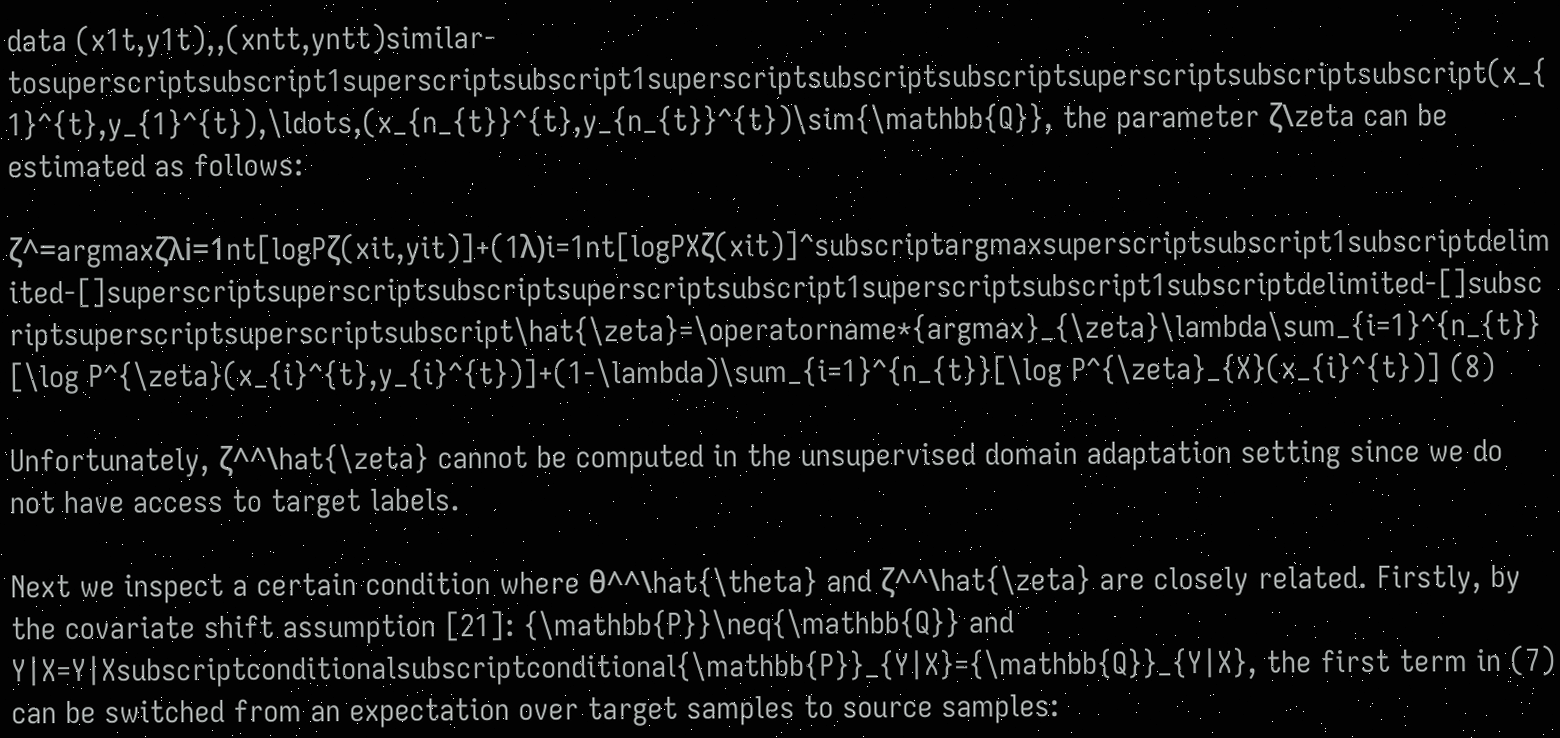data (x1t,y1t),,(xntt,yntt)similar-tosuperscriptsubscript1superscriptsubscript1superscriptsubscriptsubscriptsuperscriptsubscriptsubscript(x_{1}^{t},y_{1}^{t}),\ldots,(x_{n_{t}}^{t},y_{n_{t}}^{t})\sim{\mathbb{Q}}, the parameter ζ\zeta can be estimated as follows:

ζ^=argmaxζλi=1nt[logPζ(xit,yit)]+(1λ)i=1nt[logPXζ(xit)]^subscriptargmaxsuperscriptsubscript1subscriptdelimited-[]superscriptsuperscriptsubscriptsuperscriptsubscript1superscriptsubscript1subscriptdelimited-[]subscriptsuperscriptsuperscriptsubscript\hat{\zeta}=\operatorname*{argmax}_{\zeta}\lambda\sum_{i=1}^{n_{t}}[\log P^{\zeta}(x_{i}^{t},y_{i}^{t})]+(1-\lambda)\sum_{i=1}^{n_{t}}[\log P^{\zeta}_{X}(x_{i}^{t})] (8)

Unfortunately, ζ^^\hat{\zeta} cannot be computed in the unsupervised domain adaptation setting since we do not have access to target labels.

Next we inspect a certain condition where θ^^\hat{\theta} and ζ^^\hat{\zeta} are closely related. Firstly, by the covariate shift assumption [21]: {\mathbb{P}}\neq{\mathbb{Q}} and Y|X=Y|Xsubscriptconditionalsubscriptconditional{\mathbb{P}}_{Y|X}={\mathbb{Q}}_{Y|X}, the first term in (7) can be switched from an expectation over target samples to source samples: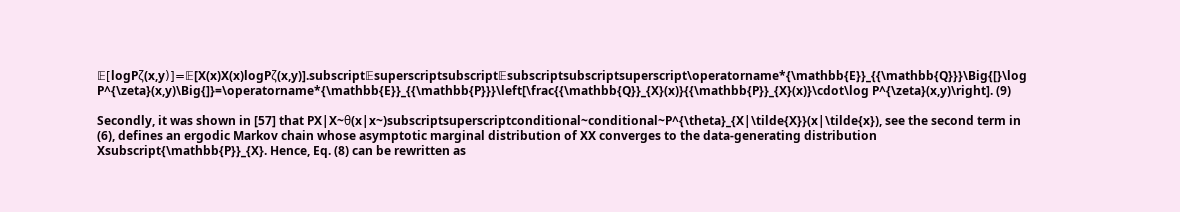𝔼[logPζ(x,y)]=𝔼[X(x)X(x)logPζ(x,y)].subscript𝔼superscriptsubscript𝔼subscriptsubscriptsuperscript\operatorname*{\mathbb{E}}_{{\mathbb{Q}}}\Big{[}\log P^{\zeta}(x,y)\Big{]}=\operatorname*{\mathbb{E}}_{{\mathbb{P}}}\left[\frac{{\mathbb{Q}}_{X}(x)}{{\mathbb{P}}_{X}(x)}\cdot\log P^{\zeta}(x,y)\right]. (9)

Secondly, it was shown in [57] that PX|X~θ(x|x~)subscriptsuperscriptconditional~conditional~P^{\theta}_{X|\tilde{X}}(x|\tilde{x}), see the second term in (6), defines an ergodic Markov chain whose asymptotic marginal distribution of XX converges to the data-generating distribution Xsubscript{\mathbb{P}}_{X}. Hence, Eq. (8) can be rewritten as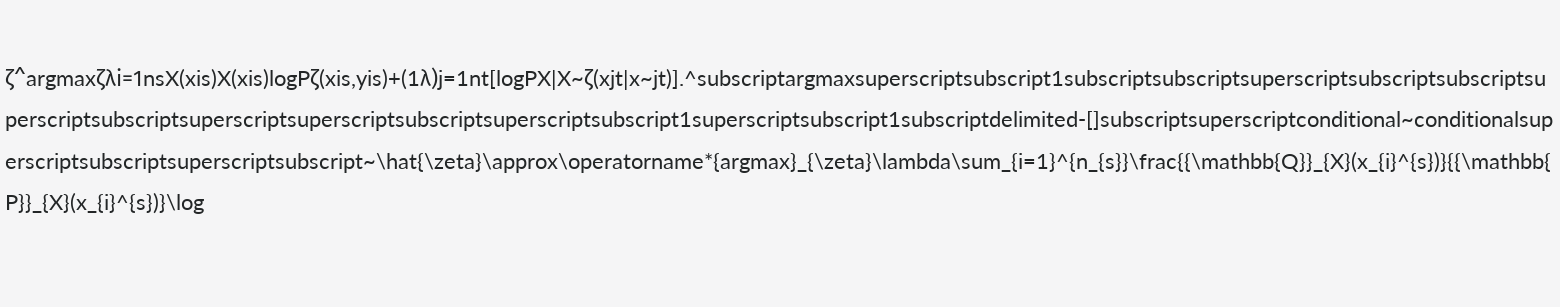ζ^argmaxζλi=1nsX(xis)X(xis)logPζ(xis,yis)+(1λ)j=1nt[logPX|X~ζ(xjt|x~jt)].^subscriptargmaxsuperscriptsubscript1subscriptsubscriptsuperscriptsubscriptsubscriptsuperscriptsubscriptsuperscriptsuperscriptsubscriptsuperscriptsubscript1superscriptsubscript1subscriptdelimited-[]subscriptsuperscriptconditional~conditionalsuperscriptsubscriptsuperscriptsubscript~\hat{\zeta}\approx\operatorname*{argmax}_{\zeta}\lambda\sum_{i=1}^{n_{s}}\frac{{\mathbb{Q}}_{X}(x_{i}^{s})}{{\mathbb{P}}_{X}(x_{i}^{s})}\log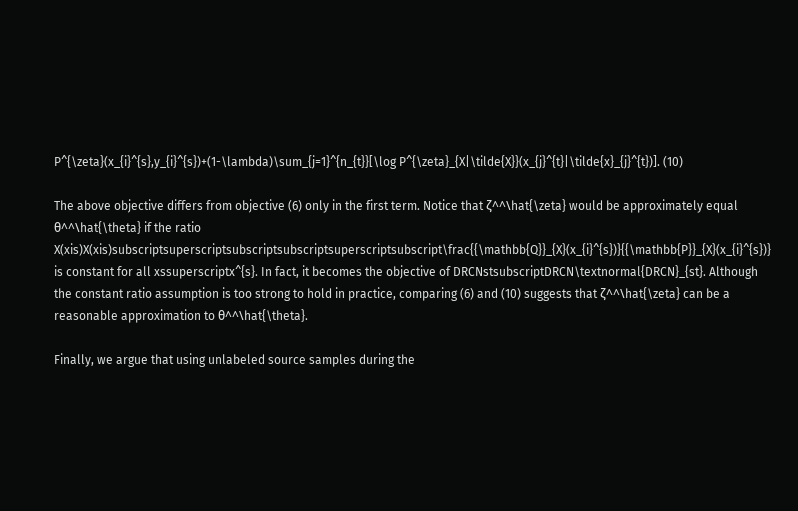P^{\zeta}(x_{i}^{s},y_{i}^{s})+(1-\lambda)\sum_{j=1}^{n_{t}}[\log P^{\zeta}_{X|\tilde{X}}(x_{j}^{t}|\tilde{x}_{j}^{t})]. (10)

The above objective differs from objective (6) only in the first term. Notice that ζ^^\hat{\zeta} would be approximately equal θ^^\hat{\theta} if the ratio X(xis)X(xis)subscriptsuperscriptsubscriptsubscriptsuperscriptsubscript\frac{{\mathbb{Q}}_{X}(x_{i}^{s})}{{\mathbb{P}}_{X}(x_{i}^{s})} is constant for all xssuperscriptx^{s}. In fact, it becomes the objective of DRCNstsubscriptDRCN\textnormal{DRCN}_{st}. Although the constant ratio assumption is too strong to hold in practice, comparing (6) and (10) suggests that ζ^^\hat{\zeta} can be a reasonable approximation to θ^^\hat{\theta}.

Finally, we argue that using unlabeled source samples during the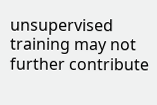unsupervised training may not further contribute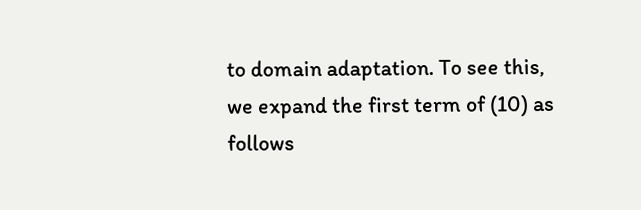to domain adaptation. To see this, we expand the first term of (10) as follows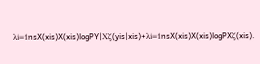λi=1nsX(xis)X(xis)logPY|Xζ(yis|xis)+λi=1nsX(xis)X(xis)logPXζ(xis).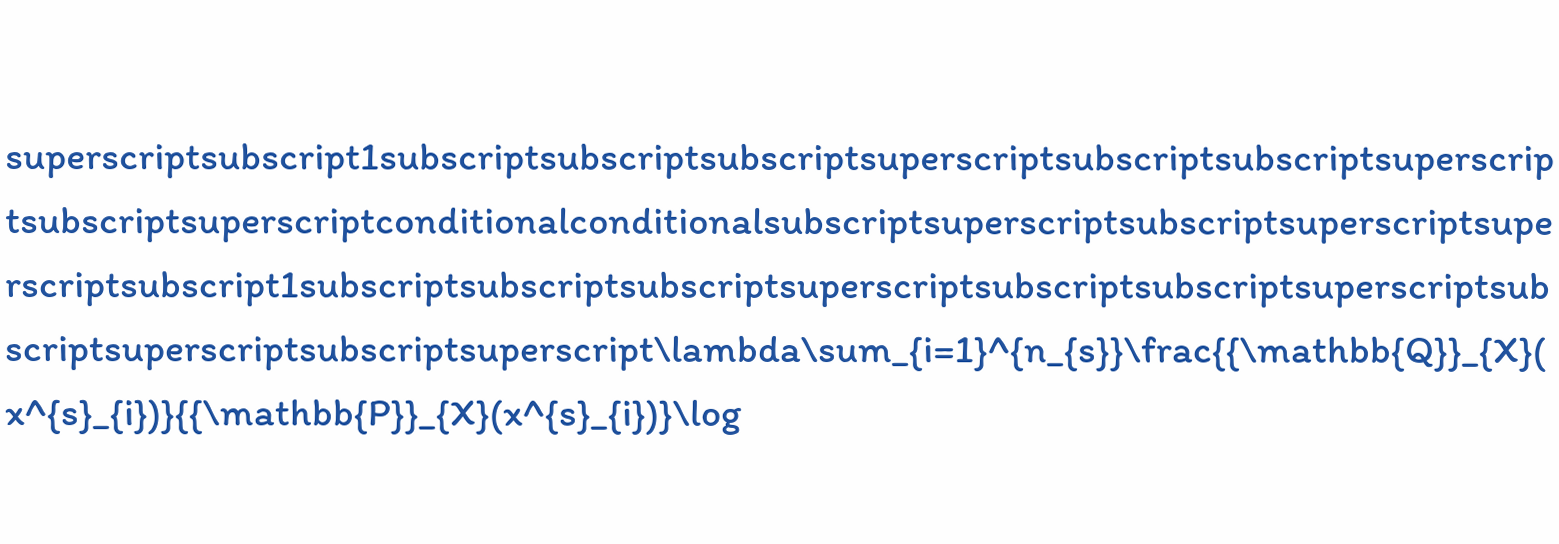superscriptsubscript1subscriptsubscriptsubscriptsuperscriptsubscriptsubscriptsuperscriptsubscriptsuperscriptconditionalconditionalsubscriptsuperscriptsubscriptsuperscriptsuperscriptsubscript1subscriptsubscriptsubscriptsuperscriptsubscriptsubscriptsuperscriptsubscriptsuperscriptsubscriptsuperscript\lambda\sum_{i=1}^{n_{s}}\frac{{\mathbb{Q}}_{X}(x^{s}_{i})}{{\mathbb{P}}_{X}(x^{s}_{i})}\log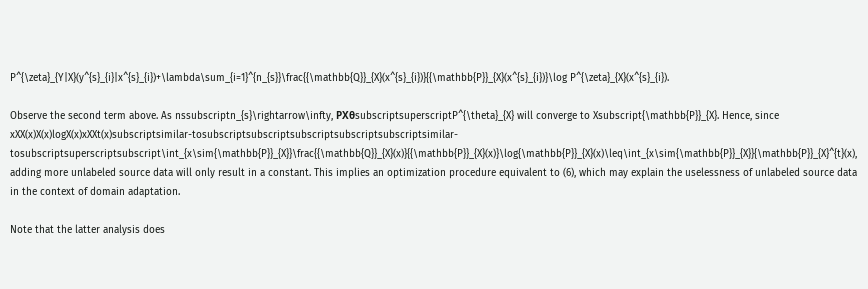P^{\zeta}_{Y|X}(y^{s}_{i}|x^{s}_{i})+\lambda\sum_{i=1}^{n_{s}}\frac{{\mathbb{Q}}_{X}(x^{s}_{i})}{{\mathbb{P}}_{X}(x^{s}_{i})}\log P^{\zeta}_{X}(x^{s}_{i}).

Observe the second term above. As nssubscriptn_{s}\rightarrow\infty, PXθsubscriptsuperscriptP^{\theta}_{X} will converge to Xsubscript{\mathbb{P}}_{X}. Hence, since xXX(x)X(x)logX(x)xXXt(x)subscriptsimilar-tosubscriptsubscriptsubscriptsubscriptsubscriptsimilar-tosubscriptsuperscriptsubscript\int_{x\sim{\mathbb{P}}_{X}}\frac{{\mathbb{Q}}_{X}(x)}{{\mathbb{P}}_{X}(x)}\log{\mathbb{P}}_{X}(x)\leq\int_{x\sim{\mathbb{P}}_{X}}{\mathbb{P}}_{X}^{t}(x), adding more unlabeled source data will only result in a constant. This implies an optimization procedure equivalent to (6), which may explain the uselessness of unlabeled source data in the context of domain adaptation.

Note that the latter analysis does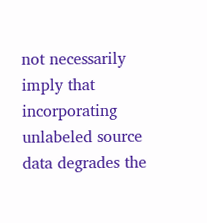not necessarily imply that incorporating unlabeled source data degrades the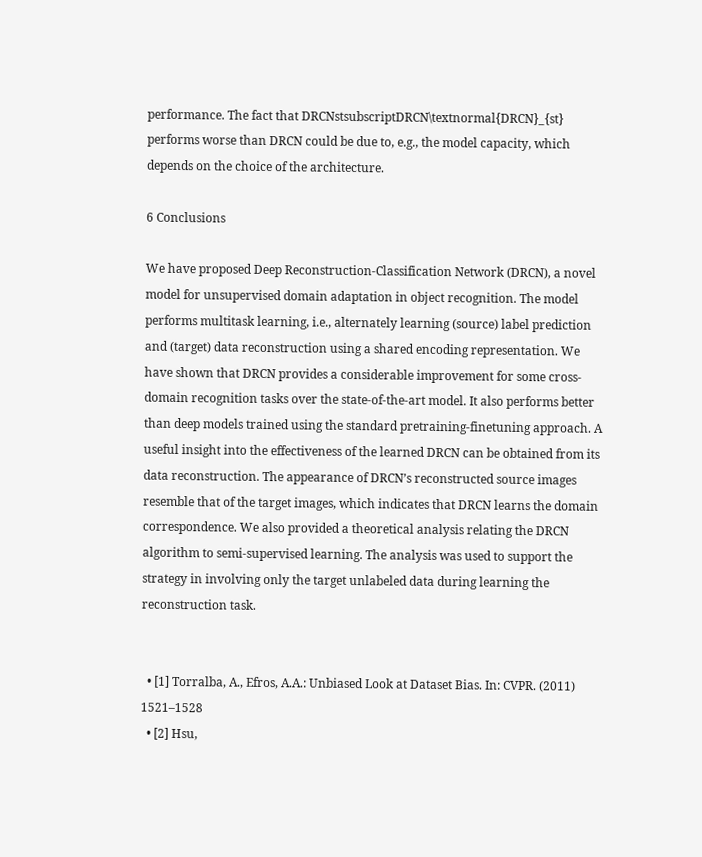performance. The fact that DRCNstsubscriptDRCN\textnormal{DRCN}_{st} performs worse than DRCN could be due to, e.g., the model capacity, which depends on the choice of the architecture.

6 Conclusions

We have proposed Deep Reconstruction-Classification Network (DRCN), a novel model for unsupervised domain adaptation in object recognition. The model performs multitask learning, i.e., alternately learning (source) label prediction and (target) data reconstruction using a shared encoding representation. We have shown that DRCN provides a considerable improvement for some cross-domain recognition tasks over the state-of-the-art model. It also performs better than deep models trained using the standard pretraining-finetuning approach. A useful insight into the effectiveness of the learned DRCN can be obtained from its data reconstruction. The appearance of DRCN’s reconstructed source images resemble that of the target images, which indicates that DRCN learns the domain correspondence. We also provided a theoretical analysis relating the DRCN algorithm to semi-supervised learning. The analysis was used to support the strategy in involving only the target unlabeled data during learning the reconstruction task.


  • [1] Torralba, A., Efros, A.A.: Unbiased Look at Dataset Bias. In: CVPR. (2011) 1521–1528
  • [2] Hsu,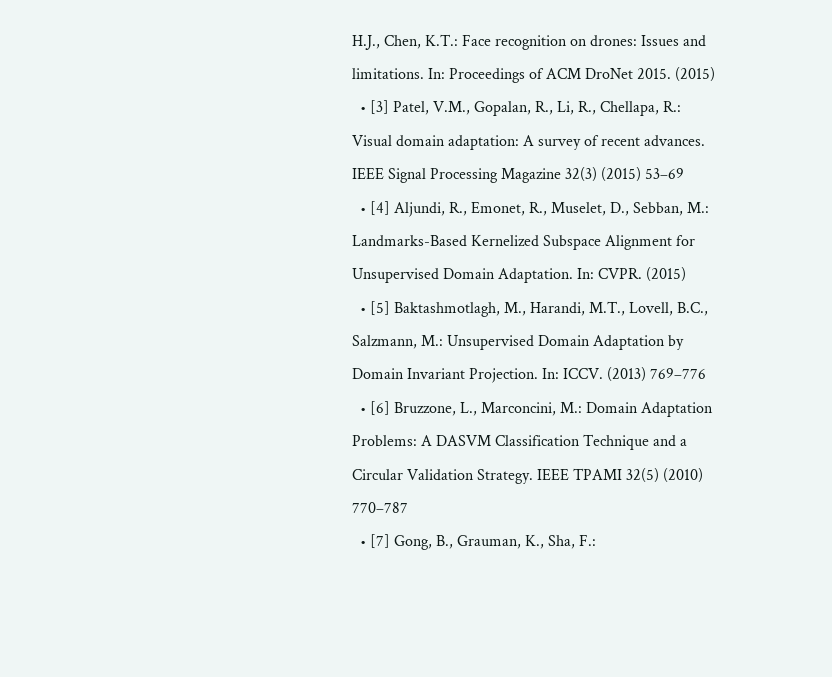H.J., Chen, K.T.: Face recognition on drones: Issues and limitations. In: Proceedings of ACM DroNet 2015. (2015)
  • [3] Patel, V.M., Gopalan, R., Li, R., Chellapa, R.: Visual domain adaptation: A survey of recent advances. IEEE Signal Processing Magazine 32(3) (2015) 53–69
  • [4] Aljundi, R., Emonet, R., Muselet, D., Sebban, M.: Landmarks-Based Kernelized Subspace Alignment for Unsupervised Domain Adaptation. In: CVPR. (2015)
  • [5] Baktashmotlagh, M., Harandi, M.T., Lovell, B.C., Salzmann, M.: Unsupervised Domain Adaptation by Domain Invariant Projection. In: ICCV. (2013) 769–776
  • [6] Bruzzone, L., Marconcini, M.: Domain Adaptation Problems: A DASVM Classification Technique and a Circular Validation Strategy. IEEE TPAMI 32(5) (2010) 770–787
  • [7] Gong, B., Grauman, K., Sha, F.: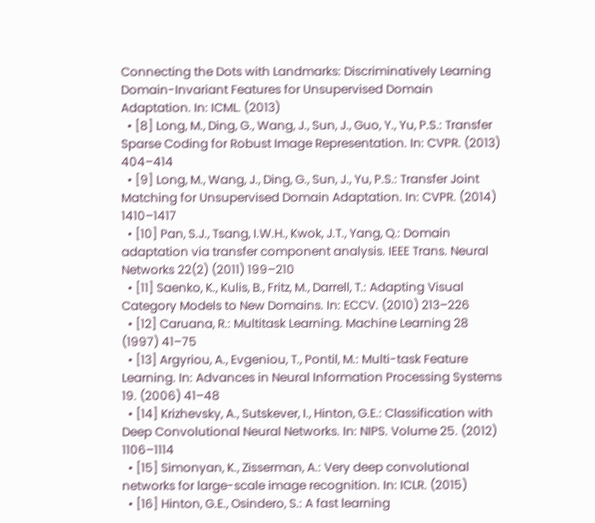Connecting the Dots with Landmarks: Discriminatively Learning Domain-Invariant Features for Unsupervised Domain Adaptation. In: ICML. (2013)
  • [8] Long, M., Ding, G., Wang, J., Sun, J., Guo, Y., Yu, P.S.: Transfer Sparse Coding for Robust Image Representation. In: CVPR. (2013) 404–414
  • [9] Long, M., Wang, J., Ding, G., Sun, J., Yu, P.S.: Transfer Joint Matching for Unsupervised Domain Adaptation. In: CVPR. (2014) 1410–1417
  • [10] Pan, S.J., Tsang, I.W.H., Kwok, J.T., Yang, Q.: Domain adaptation via transfer component analysis. IEEE Trans. Neural Networks 22(2) (2011) 199–210
  • [11] Saenko, K., Kulis, B., Fritz, M., Darrell, T.: Adapting Visual Category Models to New Domains. In: ECCV. (2010) 213–226
  • [12] Caruana, R.: Multitask Learning. Machine Learning 28 (1997) 41–75
  • [13] Argyriou, A., Evgeniou, T., Pontil, M.: Multi-task Feature Learning. In: Advances in Neural Information Processing Systems 19. (2006) 41–48
  • [14] Krizhevsky, A., Sutskever, I., Hinton, G.E.: Classification with Deep Convolutional Neural Networks. In: NIPS. Volume 25. (2012) 1106–1114
  • [15] Simonyan, K., Zisserman, A.: Very deep convolutional networks for large-scale image recognition. In: ICLR. (2015)
  • [16] Hinton, G.E., Osindero, S.: A fast learning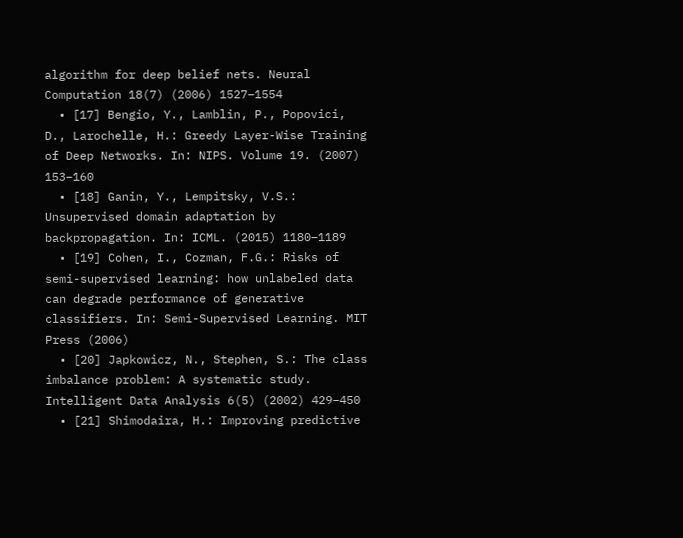algorithm for deep belief nets. Neural Computation 18(7) (2006) 1527–1554
  • [17] Bengio, Y., Lamblin, P., Popovici, D., Larochelle, H.: Greedy Layer-Wise Training of Deep Networks. In: NIPS. Volume 19. (2007) 153–160
  • [18] Ganin, Y., Lempitsky, V.S.: Unsupervised domain adaptation by backpropagation. In: ICML. (2015) 1180–1189
  • [19] Cohen, I., Cozman, F.G.: Risks of semi-supervised learning: how unlabeled data can degrade performance of generative classifiers. In: Semi-Supervised Learning. MIT Press (2006)
  • [20] Japkowicz, N., Stephen, S.: The class imbalance problem: A systematic study. Intelligent Data Analysis 6(5) (2002) 429–450
  • [21] Shimodaira, H.: Improving predictive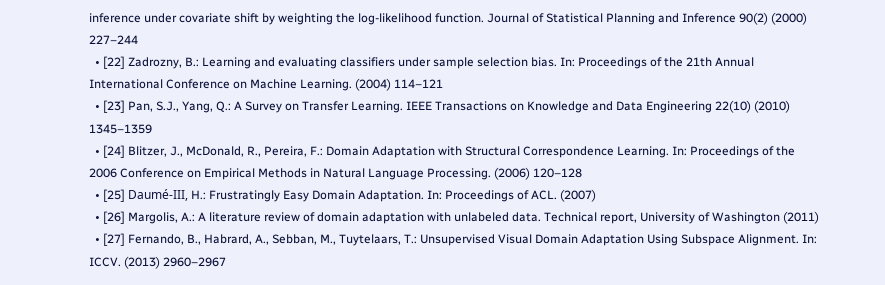inference under covariate shift by weighting the log-likelihood function. Journal of Statistical Planning and Inference 90(2) (2000) 227–244
  • [22] Zadrozny, B.: Learning and evaluating classifiers under sample selection bias. In: Proceedings of the 21th Annual International Conference on Machine Learning. (2004) 114–121
  • [23] Pan, S.J., Yang, Q.: A Survey on Transfer Learning. IEEE Transactions on Knowledge and Data Engineering 22(10) (2010) 1345–1359
  • [24] Blitzer, J., McDonald, R., Pereira, F.: Domain Adaptation with Structural Correspondence Learning. In: Proceedings of the 2006 Conference on Empirical Methods in Natural Language Processing. (2006) 120–128
  • [25] Daumé-III, H.: Frustratingly Easy Domain Adaptation. In: Proceedings of ACL. (2007)
  • [26] Margolis, A.: A literature review of domain adaptation with unlabeled data. Technical report, University of Washington (2011)
  • [27] Fernando, B., Habrard, A., Sebban, M., Tuytelaars, T.: Unsupervised Visual Domain Adaptation Using Subspace Alignment. In: ICCV. (2013) 2960–2967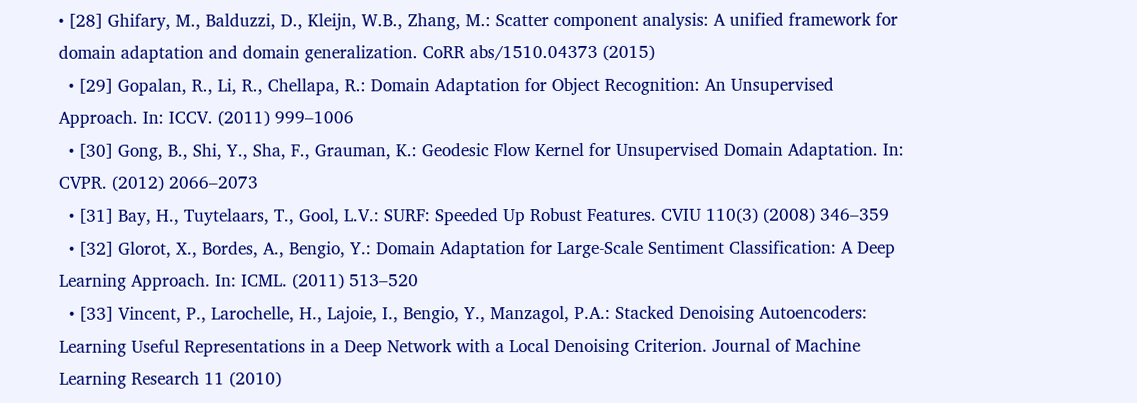• [28] Ghifary, M., Balduzzi, D., Kleijn, W.B., Zhang, M.: Scatter component analysis: A unified framework for domain adaptation and domain generalization. CoRR abs/1510.04373 (2015)
  • [29] Gopalan, R., Li, R., Chellapa, R.: Domain Adaptation for Object Recognition: An Unsupervised Approach. In: ICCV. (2011) 999–1006
  • [30] Gong, B., Shi, Y., Sha, F., Grauman, K.: Geodesic Flow Kernel for Unsupervised Domain Adaptation. In: CVPR. (2012) 2066–2073
  • [31] Bay, H., Tuytelaars, T., Gool, L.V.: SURF: Speeded Up Robust Features. CVIU 110(3) (2008) 346–359
  • [32] Glorot, X., Bordes, A., Bengio, Y.: Domain Adaptation for Large-Scale Sentiment Classification: A Deep Learning Approach. In: ICML. (2011) 513–520
  • [33] Vincent, P., Larochelle, H., Lajoie, I., Bengio, Y., Manzagol, P.A.: Stacked Denoising Autoencoders: Learning Useful Representations in a Deep Network with a Local Denoising Criterion. Journal of Machine Learning Research 11 (2010)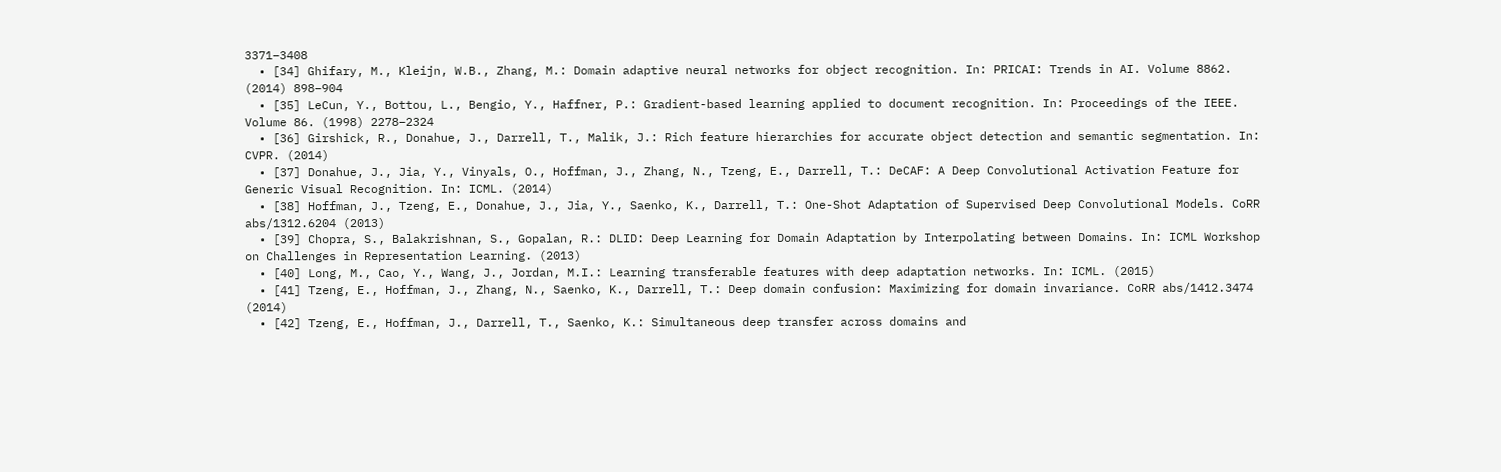3371–3408
  • [34] Ghifary, M., Kleijn, W.B., Zhang, M.: Domain adaptive neural networks for object recognition. In: PRICAI: Trends in AI. Volume 8862. (2014) 898–904
  • [35] LeCun, Y., Bottou, L., Bengio, Y., Haffner, P.: Gradient-based learning applied to document recognition. In: Proceedings of the IEEE. Volume 86. (1998) 2278–2324
  • [36] Girshick, R., Donahue, J., Darrell, T., Malik, J.: Rich feature hierarchies for accurate object detection and semantic segmentation. In: CVPR. (2014)
  • [37] Donahue, J., Jia, Y., Vinyals, O., Hoffman, J., Zhang, N., Tzeng, E., Darrell, T.: DeCAF: A Deep Convolutional Activation Feature for Generic Visual Recognition. In: ICML. (2014)
  • [38] Hoffman, J., Tzeng, E., Donahue, J., Jia, Y., Saenko, K., Darrell, T.: One-Shot Adaptation of Supervised Deep Convolutional Models. CoRR abs/1312.6204 (2013)
  • [39] Chopra, S., Balakrishnan, S., Gopalan, R.: DLID: Deep Learning for Domain Adaptation by Interpolating between Domains. In: ICML Workshop on Challenges in Representation Learning. (2013)
  • [40] Long, M., Cao, Y., Wang, J., Jordan, M.I.: Learning transferable features with deep adaptation networks. In: ICML. (2015)
  • [41] Tzeng, E., Hoffman, J., Zhang, N., Saenko, K., Darrell, T.: Deep domain confusion: Maximizing for domain invariance. CoRR abs/1412.3474 (2014)
  • [42] Tzeng, E., Hoffman, J., Darrell, T., Saenko, K.: Simultaneous deep transfer across domains and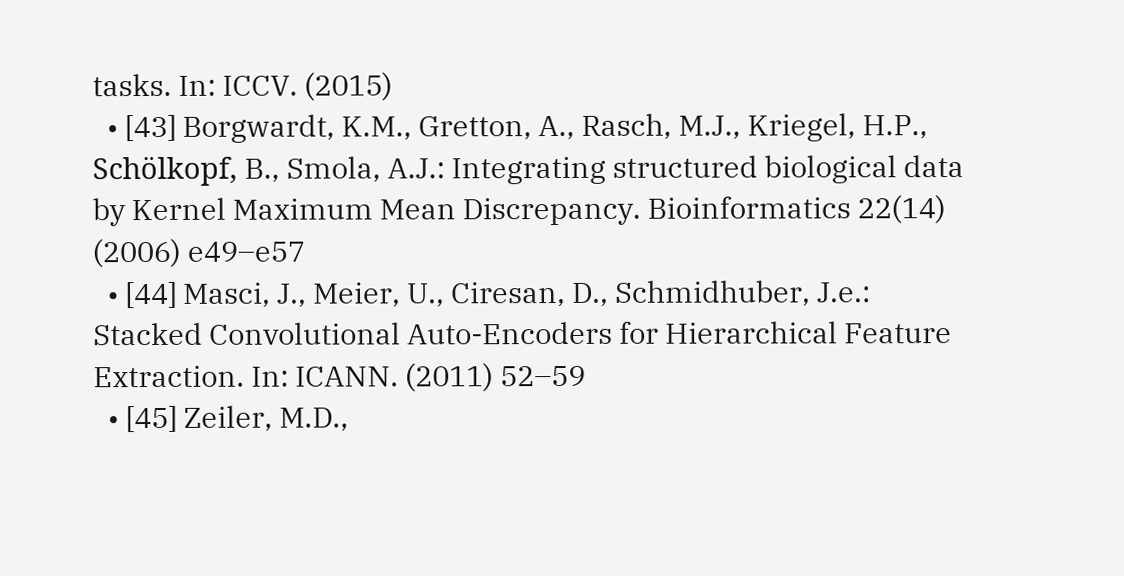tasks. In: ICCV. (2015)
  • [43] Borgwardt, K.M., Gretton, A., Rasch, M.J., Kriegel, H.P., Schölkopf, B., Smola, A.J.: Integrating structured biological data by Kernel Maximum Mean Discrepancy. Bioinformatics 22(14) (2006) e49–e57
  • [44] Masci, J., Meier, U., Ciresan, D., Schmidhuber, J.e.: Stacked Convolutional Auto-Encoders for Hierarchical Feature Extraction. In: ICANN. (2011) 52–59
  • [45] Zeiler, M.D.,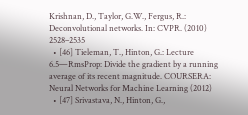Krishnan, D., Taylor, G.W., Fergus, R.: Deconvolutional networks. In: CVPR. (2010) 2528–2535
  • [46] Tieleman, T., Hinton, G.: Lecture 6.5—RmsProp: Divide the gradient by a running average of its recent magnitude. COURSERA: Neural Networks for Machine Learning (2012)
  • [47] Srivastava, N., Hinton, G.,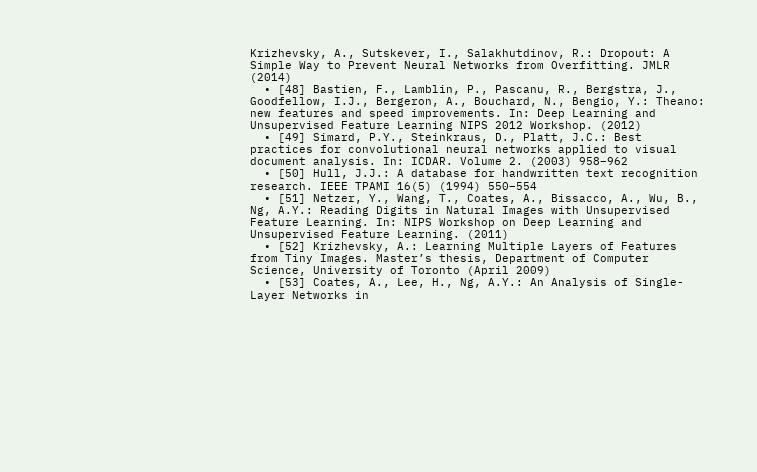Krizhevsky, A., Sutskever, I., Salakhutdinov, R.: Dropout: A Simple Way to Prevent Neural Networks from Overfitting. JMLR (2014)
  • [48] Bastien, F., Lamblin, P., Pascanu, R., Bergstra, J., Goodfellow, I.J., Bergeron, A., Bouchard, N., Bengio, Y.: Theano: new features and speed improvements. In: Deep Learning and Unsupervised Feature Learning NIPS 2012 Workshop. (2012)
  • [49] Simard, P.Y., Steinkraus, D., Platt, J.C.: Best practices for convolutional neural networks applied to visual document analysis. In: ICDAR. Volume 2. (2003) 958–962
  • [50] Hull, J.J.: A database for handwritten text recognition research. IEEE TPAMI 16(5) (1994) 550–554
  • [51] Netzer, Y., Wang, T., Coates, A., Bissacco, A., Wu, B., Ng, A.Y.: Reading Digits in Natural Images with Unsupervised Feature Learning. In: NIPS Workshop on Deep Learning and Unsupervised Feature Learning. (2011)
  • [52] Krizhevsky, A.: Learning Multiple Layers of Features from Tiny Images. Master’s thesis, Department of Computer Science, University of Toronto (April 2009)
  • [53] Coates, A., Lee, H., Ng, A.Y.: An Analysis of Single-Layer Networks in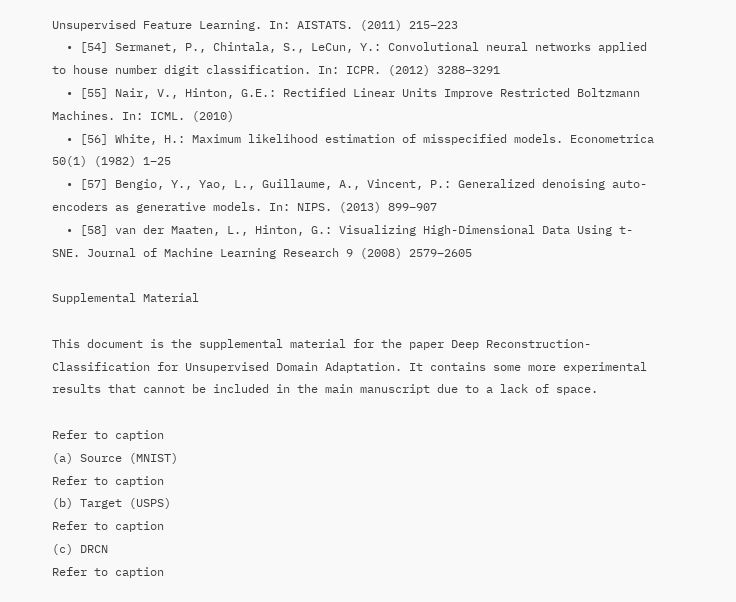Unsupervised Feature Learning. In: AISTATS. (2011) 215–223
  • [54] Sermanet, P., Chintala, S., LeCun, Y.: Convolutional neural networks applied to house number digit classification. In: ICPR. (2012) 3288–3291
  • [55] Nair, V., Hinton, G.E.: Rectified Linear Units Improve Restricted Boltzmann Machines. In: ICML. (2010)
  • [56] White, H.: Maximum likelihood estimation of misspecified models. Econometrica 50(1) (1982) 1–25
  • [57] Bengio, Y., Yao, L., Guillaume, A., Vincent, P.: Generalized denoising auto-encoders as generative models. In: NIPS. (2013) 899–907
  • [58] van der Maaten, L., Hinton, G.: Visualizing High-Dimensional Data Using t-SNE. Journal of Machine Learning Research 9 (2008) 2579–2605

Supplemental Material

This document is the supplemental material for the paper Deep Reconstruction-Classification for Unsupervised Domain Adaptation. It contains some more experimental results that cannot be included in the main manuscript due to a lack of space.

Refer to caption
(a) Source (MNIST)
Refer to caption
(b) Target (USPS)
Refer to caption
(c) DRCN
Refer to caption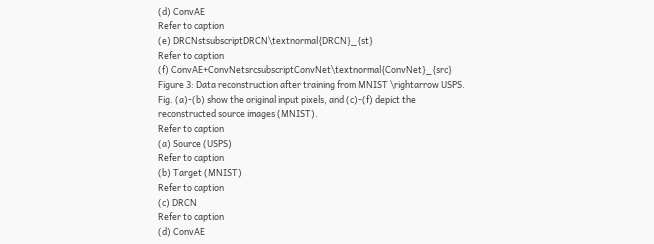(d) ConvAE
Refer to caption
(e) DRCNstsubscriptDRCN\textnormal{DRCN}_{st}
Refer to caption
(f) ConvAE+ConvNetsrcsubscriptConvNet\textnormal{ConvNet}_{src}
Figure 3: Data reconstruction after training from MNIST \rightarrow USPS. Fig. (a)-(b) show the original input pixels, and (c)-(f) depict the reconstructed source images (MNIST).
Refer to caption
(a) Source (USPS)
Refer to caption
(b) Target (MNIST)
Refer to caption
(c) DRCN
Refer to caption
(d) ConvAE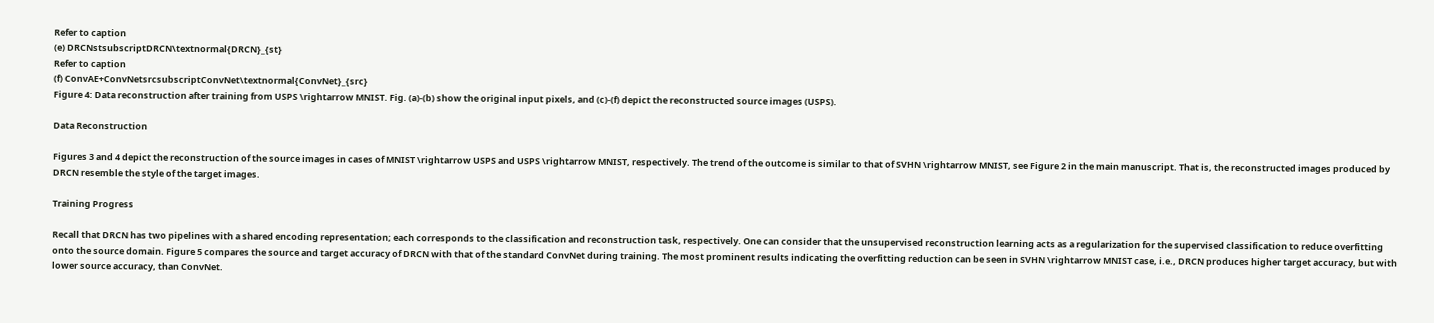Refer to caption
(e) DRCNstsubscriptDRCN\textnormal{DRCN}_{st}
Refer to caption
(f) ConvAE+ConvNetsrcsubscriptConvNet\textnormal{ConvNet}_{src}
Figure 4: Data reconstruction after training from USPS \rightarrow MNIST. Fig. (a)-(b) show the original input pixels, and (c)-(f) depict the reconstructed source images (USPS).

Data Reconstruction

Figures 3 and 4 depict the reconstruction of the source images in cases of MNIST \rightarrow USPS and USPS \rightarrow MNIST, respectively. The trend of the outcome is similar to that of SVHN \rightarrow MNIST, see Figure 2 in the main manuscript. That is, the reconstructed images produced by DRCN resemble the style of the target images.

Training Progress

Recall that DRCN has two pipelines with a shared encoding representation; each corresponds to the classification and reconstruction task, respectively. One can consider that the unsupervised reconstruction learning acts as a regularization for the supervised classification to reduce overfitting onto the source domain. Figure 5 compares the source and target accuracy of DRCN with that of the standard ConvNet during training. The most prominent results indicating the overfitting reduction can be seen in SVHN \rightarrow MNIST case, i.e., DRCN produces higher target accuracy, but with lower source accuracy, than ConvNet.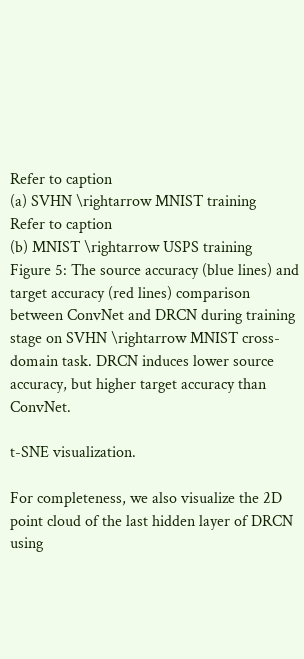Refer to caption
(a) SVHN \rightarrow MNIST training
Refer to caption
(b) MNIST \rightarrow USPS training
Figure 5: The source accuracy (blue lines) and target accuracy (red lines) comparison between ConvNet and DRCN during training stage on SVHN \rightarrow MNIST cross-domain task. DRCN induces lower source accuracy, but higher target accuracy than ConvNet.

t-SNE visualization.

For completeness, we also visualize the 2D point cloud of the last hidden layer of DRCN using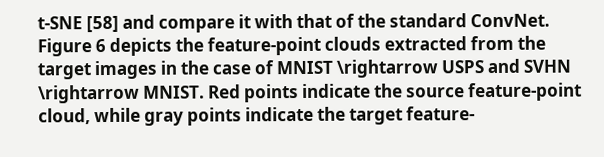t-SNE [58] and compare it with that of the standard ConvNet. Figure 6 depicts the feature-point clouds extracted from the target images in the case of MNIST \rightarrow USPS and SVHN \rightarrow MNIST. Red points indicate the source feature-point cloud, while gray points indicate the target feature-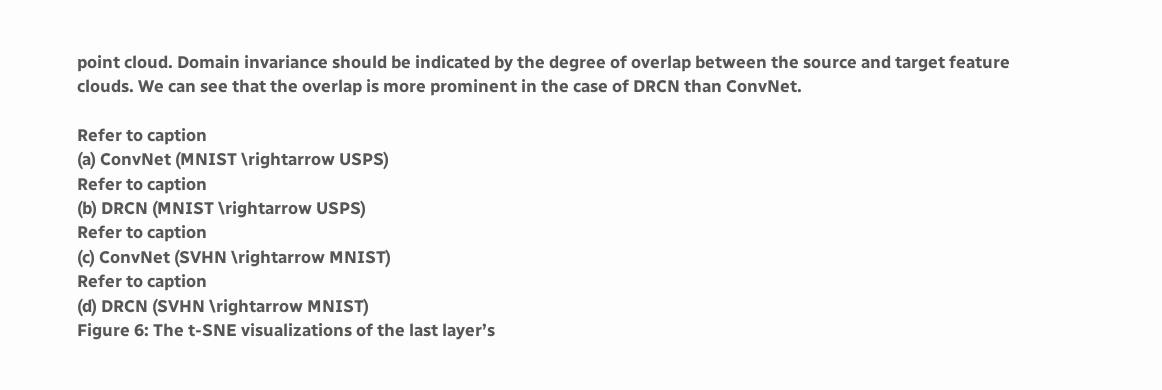point cloud. Domain invariance should be indicated by the degree of overlap between the source and target feature clouds. We can see that the overlap is more prominent in the case of DRCN than ConvNet.

Refer to caption
(a) ConvNet (MNIST \rightarrow USPS)
Refer to caption
(b) DRCN (MNIST \rightarrow USPS)
Refer to caption
(c) ConvNet (SVHN \rightarrow MNIST)
Refer to caption
(d) DRCN (SVHN \rightarrow MNIST)
Figure 6: The t-SNE visualizations of the last layer’s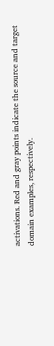activations. Red and gray points indicate the source and target domain examples, respectively.